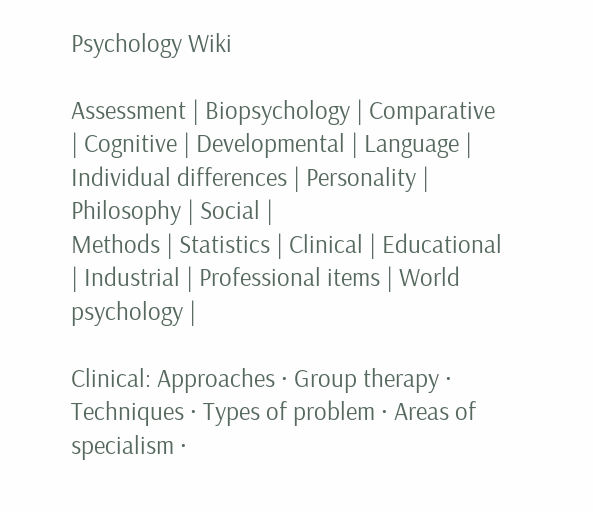Psychology Wiki

Assessment | Biopsychology | Comparative | Cognitive | Developmental | Language | Individual differences | Personality | Philosophy | Social |
Methods | Statistics | Clinical | Educational | Industrial | Professional items | World psychology |

Clinical: Approaches · Group therapy · Techniques · Types of problem · Areas of specialism ·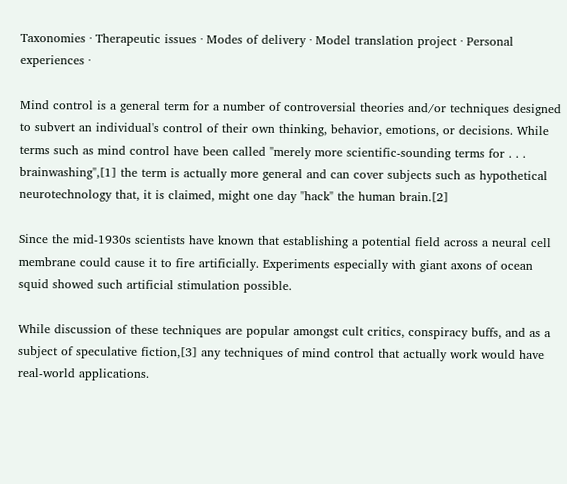Taxonomies · Therapeutic issues · Modes of delivery · Model translation project · Personal experiences ·

Mind control is a general term for a number of controversial theories and/or techniques designed to subvert an individual's control of their own thinking, behavior, emotions, or decisions. While terms such as mind control have been called "merely more scientific-sounding terms for . . . brainwashing",[1] the term is actually more general and can cover subjects such as hypothetical neurotechnology that, it is claimed, might one day "hack" the human brain.[2]

Since the mid-1930s scientists have known that establishing a potential field across a neural cell membrane could cause it to fire artificially. Experiments especially with giant axons of ocean squid showed such artificial stimulation possible.

While discussion of these techniques are popular amongst cult critics, conspiracy buffs, and as a subject of speculative fiction,[3] any techniques of mind control that actually work would have real-world applications.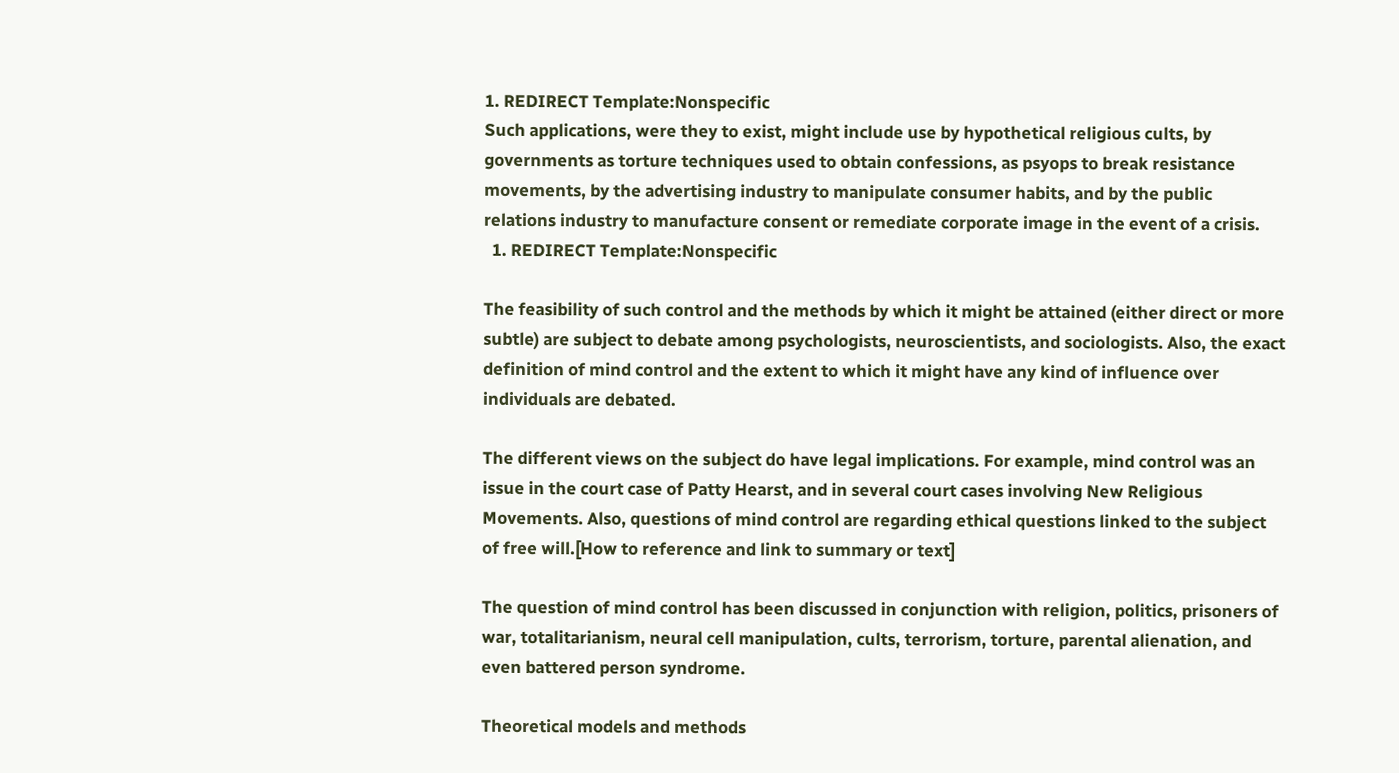1. REDIRECT Template:Nonspecific
Such applications, were they to exist, might include use by hypothetical religious cults, by governments as torture techniques used to obtain confessions, as psyops to break resistance movements, by the advertising industry to manipulate consumer habits, and by the public relations industry to manufacture consent or remediate corporate image in the event of a crisis.
  1. REDIRECT Template:Nonspecific

The feasibility of such control and the methods by which it might be attained (either direct or more subtle) are subject to debate among psychologists, neuroscientists, and sociologists. Also, the exact definition of mind control and the extent to which it might have any kind of influence over individuals are debated.

The different views on the subject do have legal implications. For example, mind control was an issue in the court case of Patty Hearst, and in several court cases involving New Religious Movements. Also, questions of mind control are regarding ethical questions linked to the subject of free will.[How to reference and link to summary or text]

The question of mind control has been discussed in conjunction with religion, politics, prisoners of war, totalitarianism, neural cell manipulation, cults, terrorism, torture, parental alienation, and even battered person syndrome.

Theoretical models and methods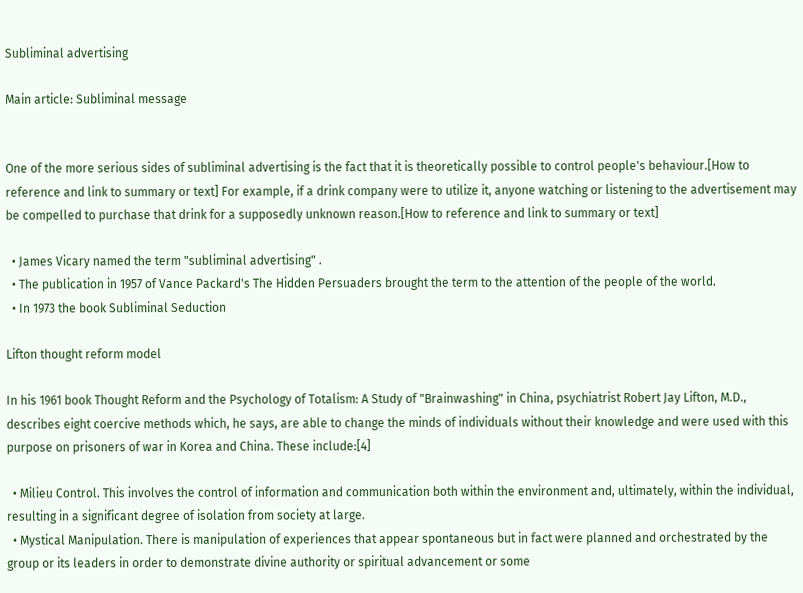Subliminal advertising

Main article: Subliminal message


One of the more serious sides of subliminal advertising is the fact that it is theoretically possible to control people's behaviour.[How to reference and link to summary or text] For example, if a drink company were to utilize it, anyone watching or listening to the advertisement may be compelled to purchase that drink for a supposedly unknown reason.[How to reference and link to summary or text]

  • James Vicary named the term "subliminal advertising" .
  • The publication in 1957 of Vance Packard's The Hidden Persuaders brought the term to the attention of the people of the world.
  • In 1973 the book Subliminal Seduction

Lifton thought reform model

In his 1961 book Thought Reform and the Psychology of Totalism: A Study of "Brainwashing" in China, psychiatrist Robert Jay Lifton, M.D., describes eight coercive methods which, he says, are able to change the minds of individuals without their knowledge and were used with this purpose on prisoners of war in Korea and China. These include:[4]

  • Milieu Control. This involves the control of information and communication both within the environment and, ultimately, within the individual, resulting in a significant degree of isolation from society at large.
  • Mystical Manipulation. There is manipulation of experiences that appear spontaneous but in fact were planned and orchestrated by the group or its leaders in order to demonstrate divine authority or spiritual advancement or some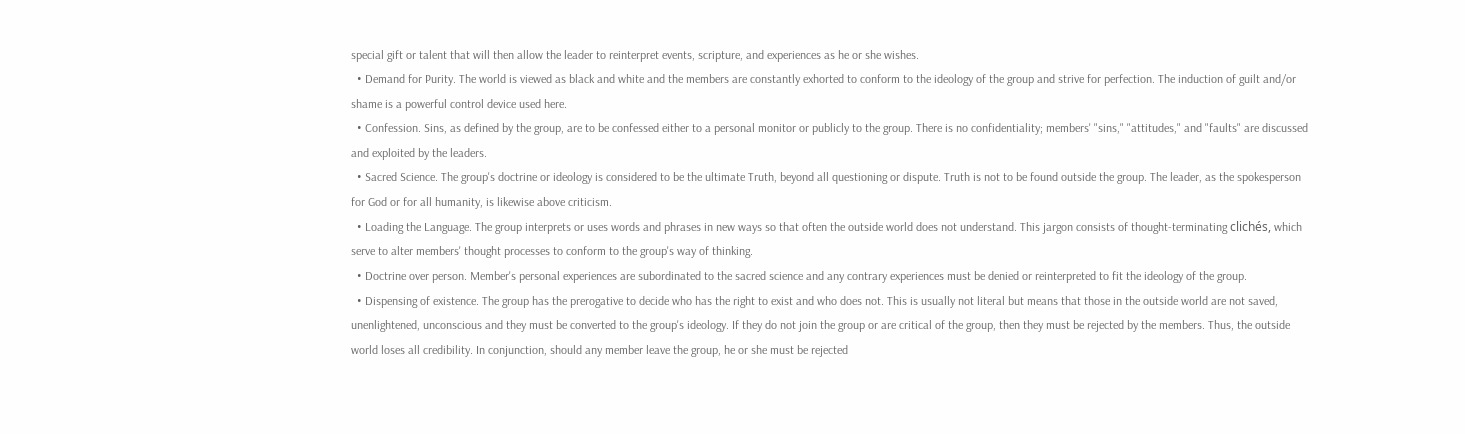special gift or talent that will then allow the leader to reinterpret events, scripture, and experiences as he or she wishes.
  • Demand for Purity. The world is viewed as black and white and the members are constantly exhorted to conform to the ideology of the group and strive for perfection. The induction of guilt and/or shame is a powerful control device used here.
  • Confession. Sins, as defined by the group, are to be confessed either to a personal monitor or publicly to the group. There is no confidentiality; members' "sins," "attitudes," and "faults" are discussed and exploited by the leaders.
  • Sacred Science. The group's doctrine or ideology is considered to be the ultimate Truth, beyond all questioning or dispute. Truth is not to be found outside the group. The leader, as the spokesperson for God or for all humanity, is likewise above criticism.
  • Loading the Language. The group interprets or uses words and phrases in new ways so that often the outside world does not understand. This jargon consists of thought-terminating clichés, which serve to alter members' thought processes to conform to the group's way of thinking.
  • Doctrine over person. Member's personal experiences are subordinated to the sacred science and any contrary experiences must be denied or reinterpreted to fit the ideology of the group.
  • Dispensing of existence. The group has the prerogative to decide who has the right to exist and who does not. This is usually not literal but means that those in the outside world are not saved, unenlightened, unconscious and they must be converted to the group's ideology. If they do not join the group or are critical of the group, then they must be rejected by the members. Thus, the outside world loses all credibility. In conjunction, should any member leave the group, he or she must be rejected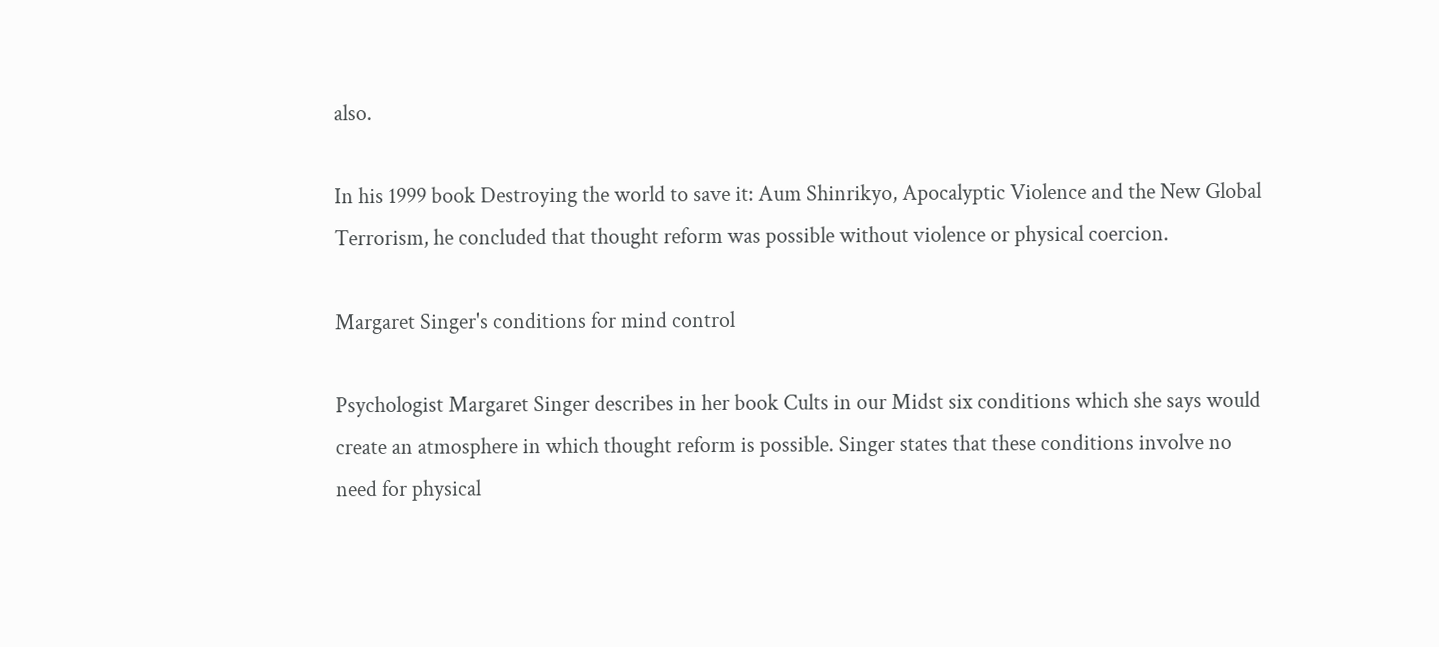also.

In his 1999 book Destroying the world to save it: Aum Shinrikyo, Apocalyptic Violence and the New Global Terrorism, he concluded that thought reform was possible without violence or physical coercion.

Margaret Singer's conditions for mind control

Psychologist Margaret Singer describes in her book Cults in our Midst six conditions which she says would create an atmosphere in which thought reform is possible. Singer states that these conditions involve no need for physical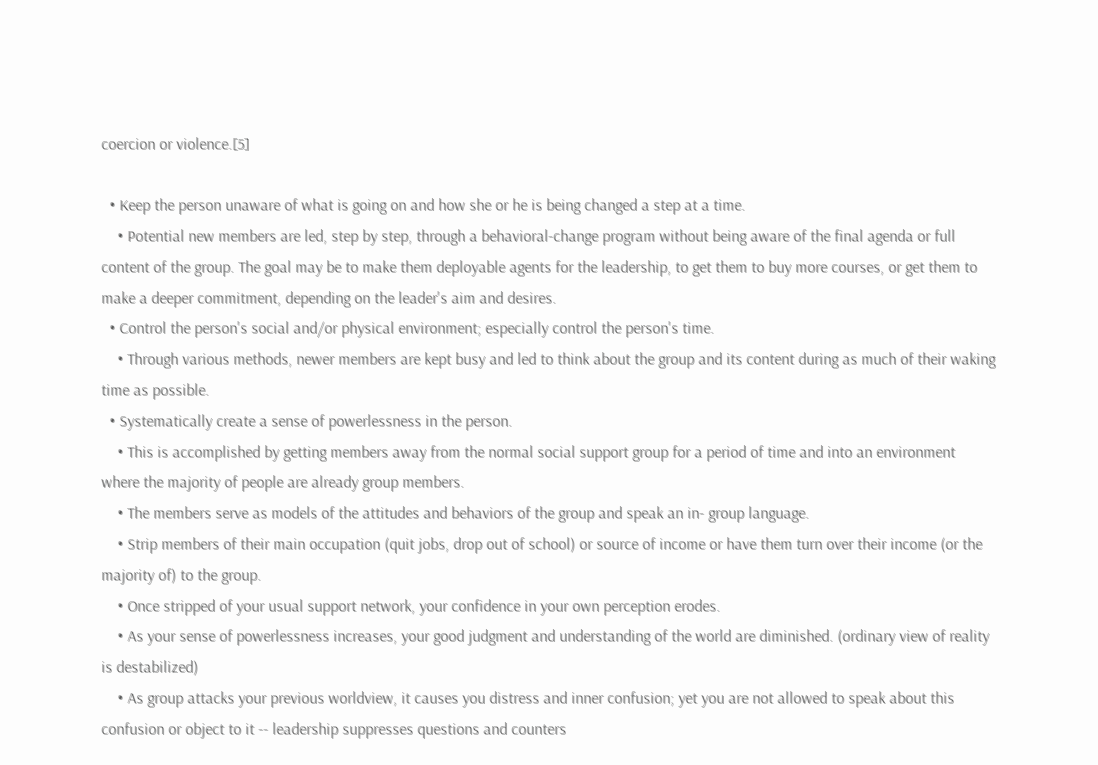coercion or violence.[5]

  • Keep the person unaware of what is going on and how she or he is being changed a step at a time.
    • Potential new members are led, step by step, through a behavioral-change program without being aware of the final agenda or full content of the group. The goal may be to make them deployable agents for the leadership, to get them to buy more courses, or get them to make a deeper commitment, depending on the leader's aim and desires.
  • Control the person's social and/or physical environment; especially control the person's time.
    • Through various methods, newer members are kept busy and led to think about the group and its content during as much of their waking time as possible.
  • Systematically create a sense of powerlessness in the person.
    • This is accomplished by getting members away from the normal social support group for a period of time and into an environment where the majority of people are already group members.
    • The members serve as models of the attitudes and behaviors of the group and speak an in- group language.
    • Strip members of their main occupation (quit jobs, drop out of school) or source of income or have them turn over their income (or the majority of) to the group.
    • Once stripped of your usual support network, your confidence in your own perception erodes.
    • As your sense of powerlessness increases, your good judgment and understanding of the world are diminished. (ordinary view of reality is destabilized)
    • As group attacks your previous worldview, it causes you distress and inner confusion; yet you are not allowed to speak about this confusion or object to it -- leadership suppresses questions and counters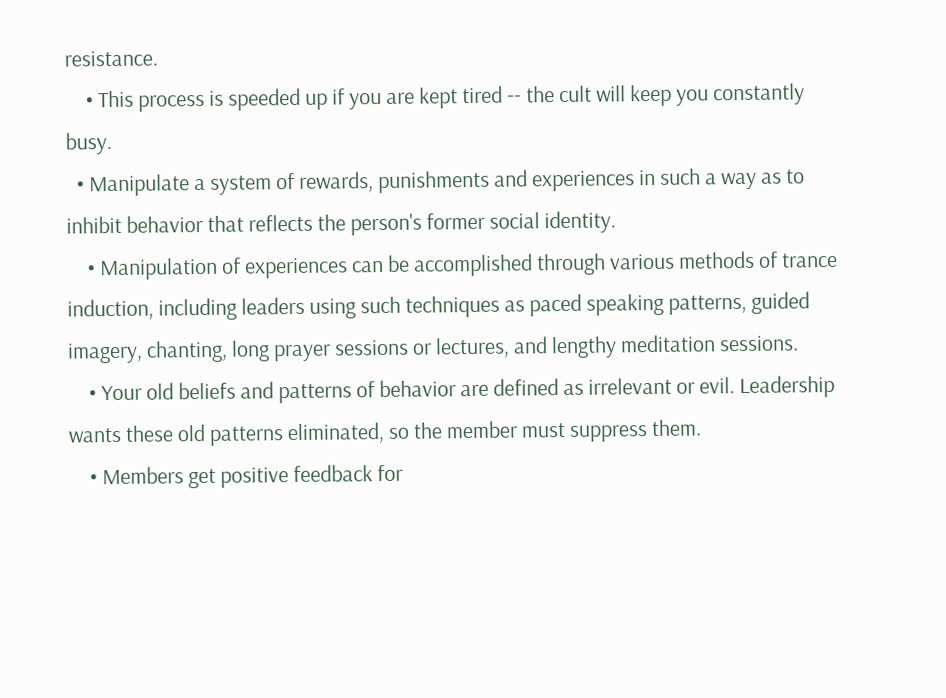resistance.
    • This process is speeded up if you are kept tired -- the cult will keep you constantly busy.
  • Manipulate a system of rewards, punishments and experiences in such a way as to inhibit behavior that reflects the person's former social identity.
    • Manipulation of experiences can be accomplished through various methods of trance induction, including leaders using such techniques as paced speaking patterns, guided imagery, chanting, long prayer sessions or lectures, and lengthy meditation sessions.
    • Your old beliefs and patterns of behavior are defined as irrelevant or evil. Leadership wants these old patterns eliminated, so the member must suppress them.
    • Members get positive feedback for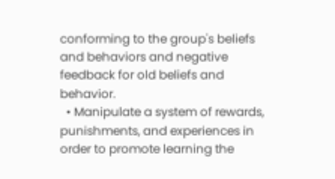conforming to the group's beliefs and behaviors and negative feedback for old beliefs and behavior.
  • Manipulate a system of rewards, punishments, and experiences in order to promote learning the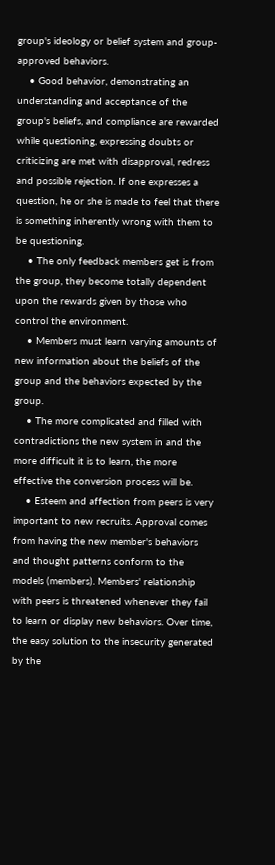group's ideology or belief system and group-approved behaviors.
    • Good behavior, demonstrating an understanding and acceptance of the group's beliefs, and compliance are rewarded while questioning, expressing doubts or criticizing are met with disapproval, redress and possible rejection. If one expresses a question, he or she is made to feel that there is something inherently wrong with them to be questioning.
    • The only feedback members get is from the group, they become totally dependent upon the rewards given by those who control the environment.
    • Members must learn varying amounts of new information about the beliefs of the group and the behaviors expected by the group.
    • The more complicated and filled with contradictions the new system in and the more difficult it is to learn, the more effective the conversion process will be.
    • Esteem and affection from peers is very important to new recruits. Approval comes from having the new member's behaviors and thought patterns conform to the models (members). Members' relationship with peers is threatened whenever they fail to learn or display new behaviors. Over time, the easy solution to the insecurity generated by the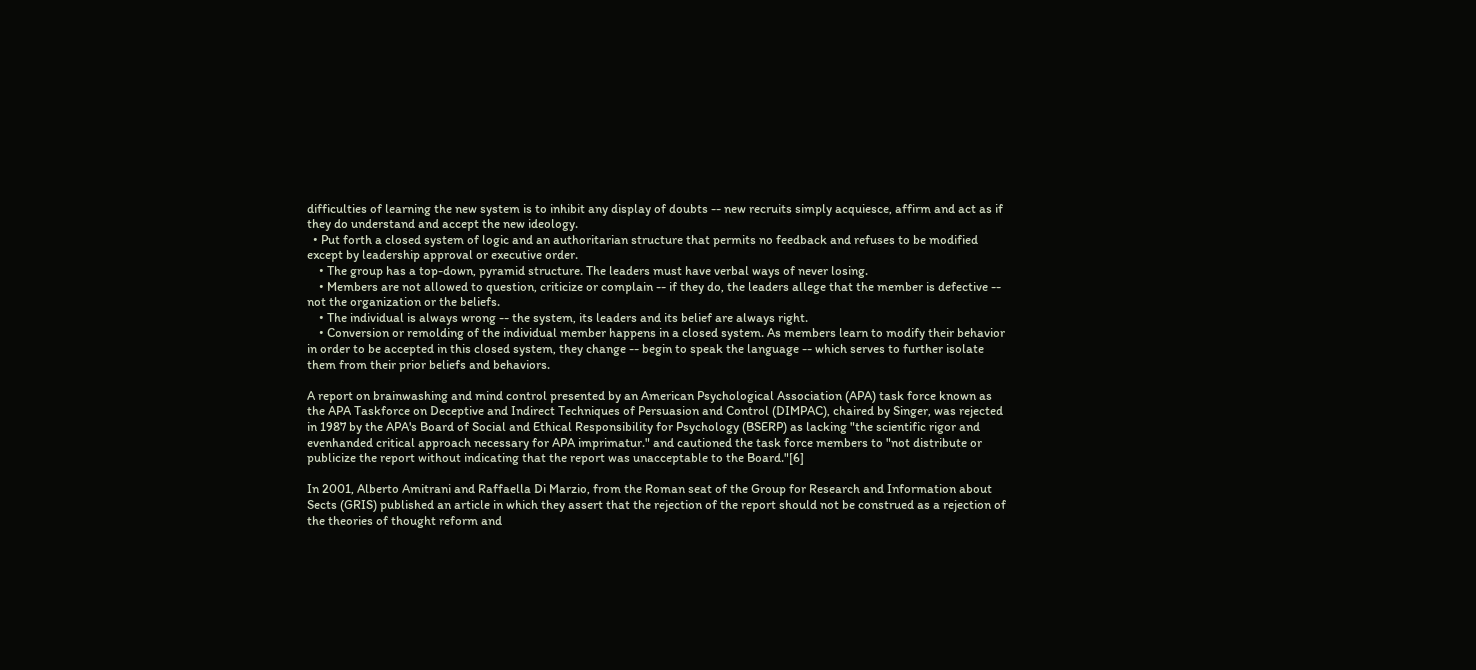difficulties of learning the new system is to inhibit any display of doubts -- new recruits simply acquiesce, affirm and act as if they do understand and accept the new ideology.
  • Put forth a closed system of logic and an authoritarian structure that permits no feedback and refuses to be modified except by leadership approval or executive order.
    • The group has a top-down, pyramid structure. The leaders must have verbal ways of never losing.
    • Members are not allowed to question, criticize or complain -- if they do, the leaders allege that the member is defective -- not the organization or the beliefs.
    • The individual is always wrong -- the system, its leaders and its belief are always right.
    • Conversion or remolding of the individual member happens in a closed system. As members learn to modify their behavior in order to be accepted in this closed system, they change -- begin to speak the language -- which serves to further isolate them from their prior beliefs and behaviors.

A report on brainwashing and mind control presented by an American Psychological Association (APA) task force known as the APA Taskforce on Deceptive and Indirect Techniques of Persuasion and Control (DIMPAC), chaired by Singer, was rejected in 1987 by the APA's Board of Social and Ethical Responsibility for Psychology (BSERP) as lacking "the scientific rigor and evenhanded critical approach necessary for APA imprimatur." and cautioned the task force members to "not distribute or publicize the report without indicating that the report was unacceptable to the Board."[6]

In 2001, Alberto Amitrani and Raffaella Di Marzio, from the Roman seat of the Group for Research and Information about Sects (GRIS) published an article in which they assert that the rejection of the report should not be construed as a rejection of the theories of thought reform and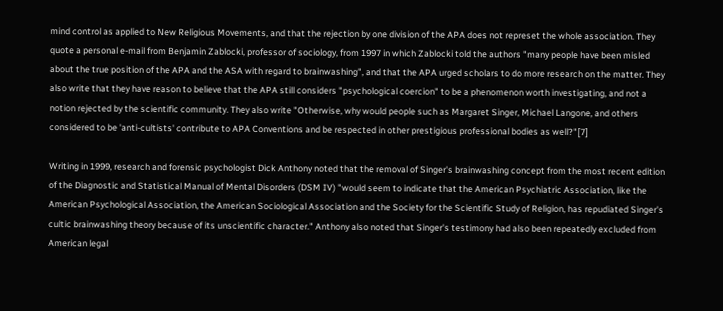mind control as applied to New Religious Movements, and that the rejection by one division of the APA does not represet the whole association. They quote a personal e-mail from Benjamin Zablocki, professor of sociology, from 1997 in which Zablocki told the authors "many people have been misled about the true position of the APA and the ASA with regard to brainwashing", and that the APA urged scholars to do more research on the matter. They also write that they have reason to believe that the APA still considers "psychological coercion" to be a phenomenon worth investigating, and not a notion rejected by the scientific community. They also write "Otherwise, why would people such as Margaret Singer, Michael Langone, and others considered to be 'anti-cultists' contribute to APA Conventions and be respected in other prestigious professional bodies as well?"[7]

Writing in 1999, research and forensic psychologist Dick Anthony noted that the removal of Singer's brainwashing concept from the most recent edition of the Diagnostic and Statistical Manual of Mental Disorders (DSM IV) "would seem to indicate that the American Psychiatric Association, like the American Psychological Association, the American Sociological Association and the Society for the Scientific Study of Religion, has repudiated Singer's cultic brainwashing theory because of its unscientific character." Anthony also noted that Singer's testimony had also been repeatedly excluded from American legal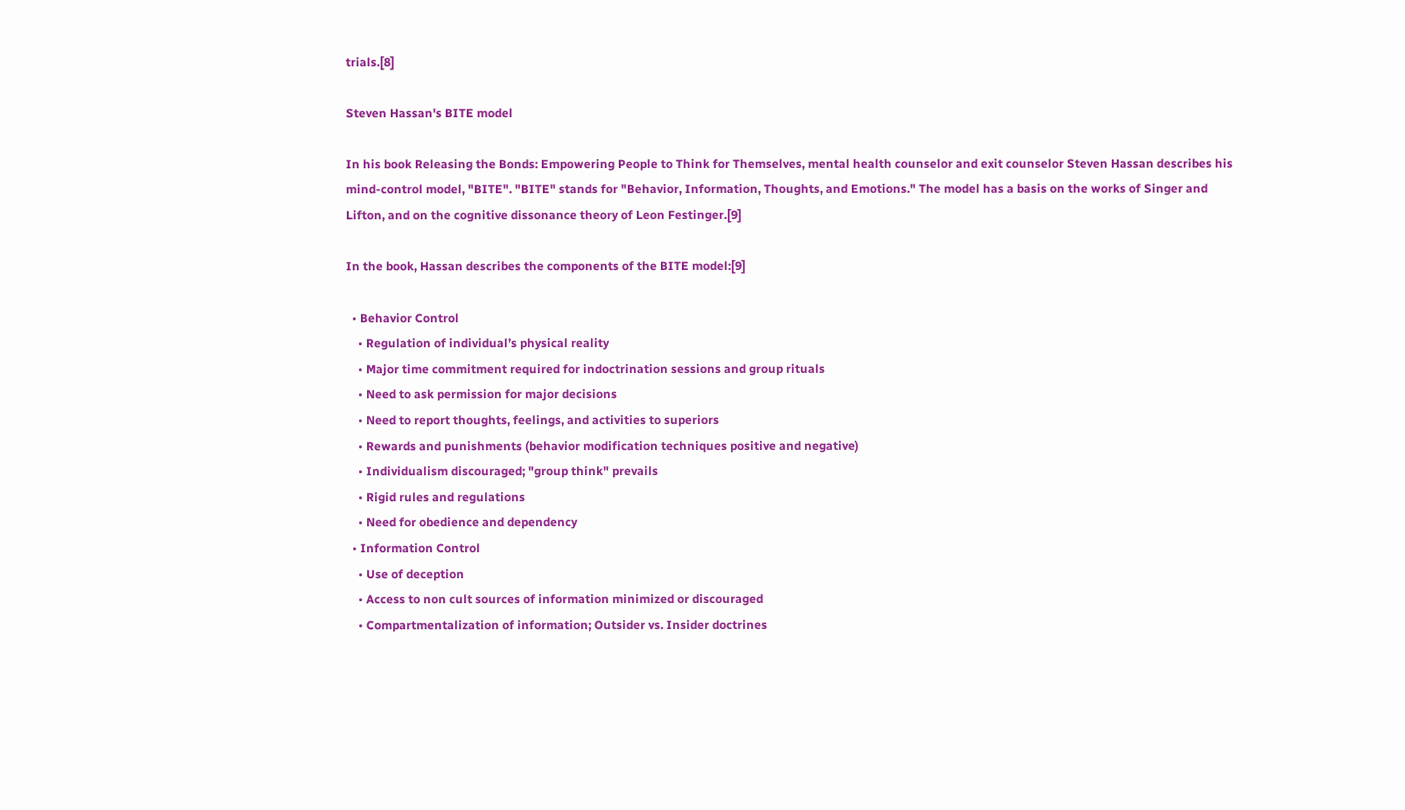trials.[8]

Steven Hassan's BITE model

In his book Releasing the Bonds: Empowering People to Think for Themselves, mental health counselor and exit counselor Steven Hassan describes his mind-control model, "BITE". "BITE" stands for "Behavior, Information, Thoughts, and Emotions." The model has a basis on the works of Singer and Lifton, and on the cognitive dissonance theory of Leon Festinger.[9]

In the book, Hassan describes the components of the BITE model:[9]

  • Behavior Control
    • Regulation of individual’s physical reality
    • Major time commitment required for indoctrination sessions and group rituals
    • Need to ask permission for major decisions
    • Need to report thoughts, feelings, and activities to superiors
    • Rewards and punishments (behavior modification techniques positive and negative)
    • Individualism discouraged; "group think" prevails
    • Rigid rules and regulations
    • Need for obedience and dependency
  • Information Control
    • Use of deception
    • Access to non cult sources of information minimized or discouraged
    • Compartmentalization of information; Outsider vs. Insider doctrines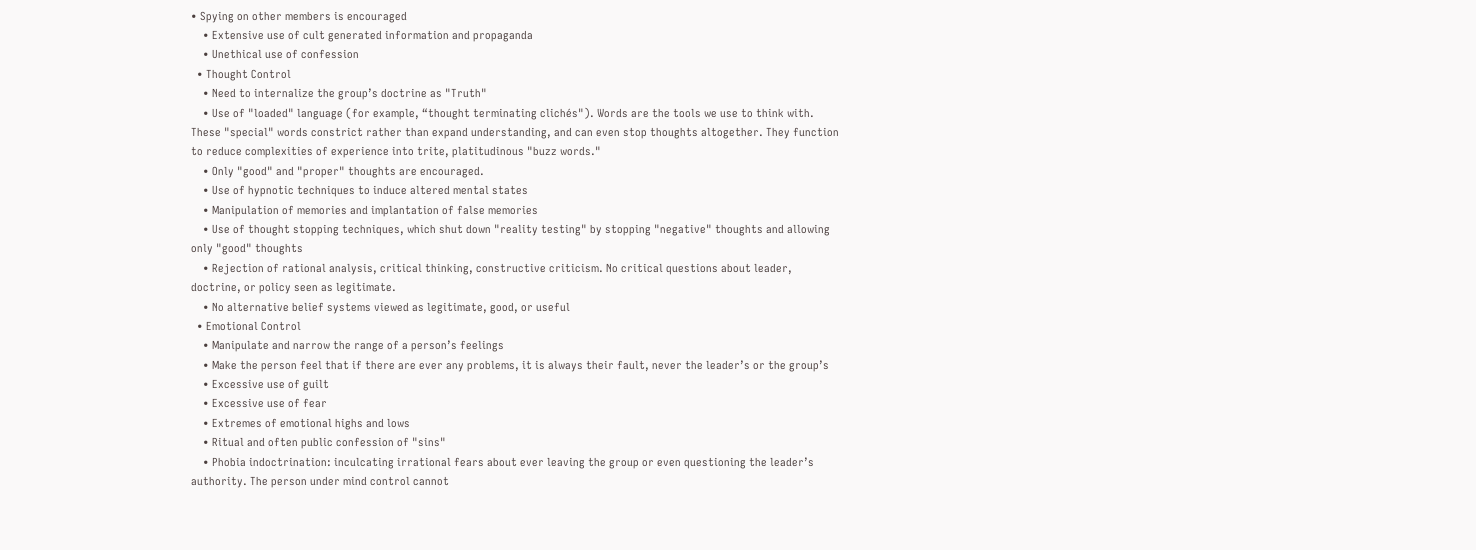• Spying on other members is encouraged
    • Extensive use of cult generated information and propaganda
    • Unethical use of confession
  • Thought Control
    • Need to internalize the group’s doctrine as "Truth"
    • Use of "loaded" language (for example, “thought terminating clichés"). Words are the tools we use to think with. These "special" words constrict rather than expand understanding, and can even stop thoughts altogether. They function to reduce complexities of experience into trite, platitudinous "buzz words."
    • Only "good" and "proper" thoughts are encouraged.
    • Use of hypnotic techniques to induce altered mental states
    • Manipulation of memories and implantation of false memories
    • Use of thought stopping techniques, which shut down "reality testing" by stopping "negative" thoughts and allowing only "good" thoughts
    • Rejection of rational analysis, critical thinking, constructive criticism. No critical questions about leader, doctrine, or policy seen as legitimate.
    • No alternative belief systems viewed as legitimate, good, or useful
  • Emotional Control
    • Manipulate and narrow the range of a person’s feelings
    • Make the person feel that if there are ever any problems, it is always their fault, never the leader’s or the group’s
    • Excessive use of guilt
    • Excessive use of fear
    • Extremes of emotional highs and lows
    • Ritual and often public confession of "sins"
    • Phobia indoctrination: inculcating irrational fears about ever leaving the group or even questioning the leader’s authority. The person under mind control cannot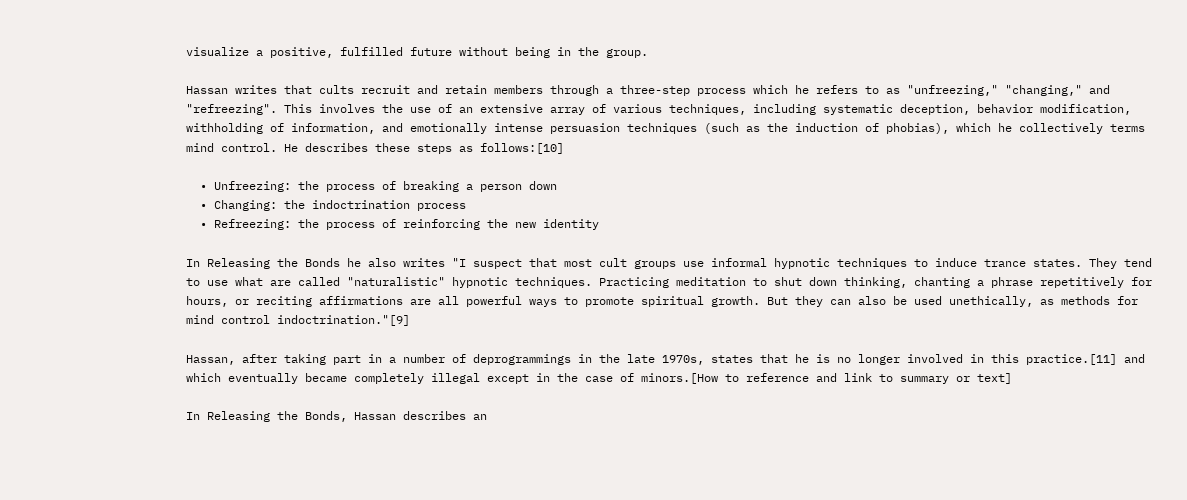visualize a positive, fulfilled future without being in the group.

Hassan writes that cults recruit and retain members through a three-step process which he refers to as "unfreezing," "changing," and "refreezing". This involves the use of an extensive array of various techniques, including systematic deception, behavior modification, withholding of information, and emotionally intense persuasion techniques (such as the induction of phobias), which he collectively terms mind control. He describes these steps as follows:[10]

  • Unfreezing: the process of breaking a person down
  • Changing: the indoctrination process
  • Refreezing: the process of reinforcing the new identity

In Releasing the Bonds he also writes "I suspect that most cult groups use informal hypnotic techniques to induce trance states. They tend to use what are called "naturalistic" hypnotic techniques. Practicing meditation to shut down thinking, chanting a phrase repetitively for hours, or reciting affirmations are all powerful ways to promote spiritual growth. But they can also be used unethically, as methods for mind control indoctrination."[9]

Hassan, after taking part in a number of deprogrammings in the late 1970s, states that he is no longer involved in this practice.[11] and which eventually became completely illegal except in the case of minors.[How to reference and link to summary or text]

In Releasing the Bonds, Hassan describes an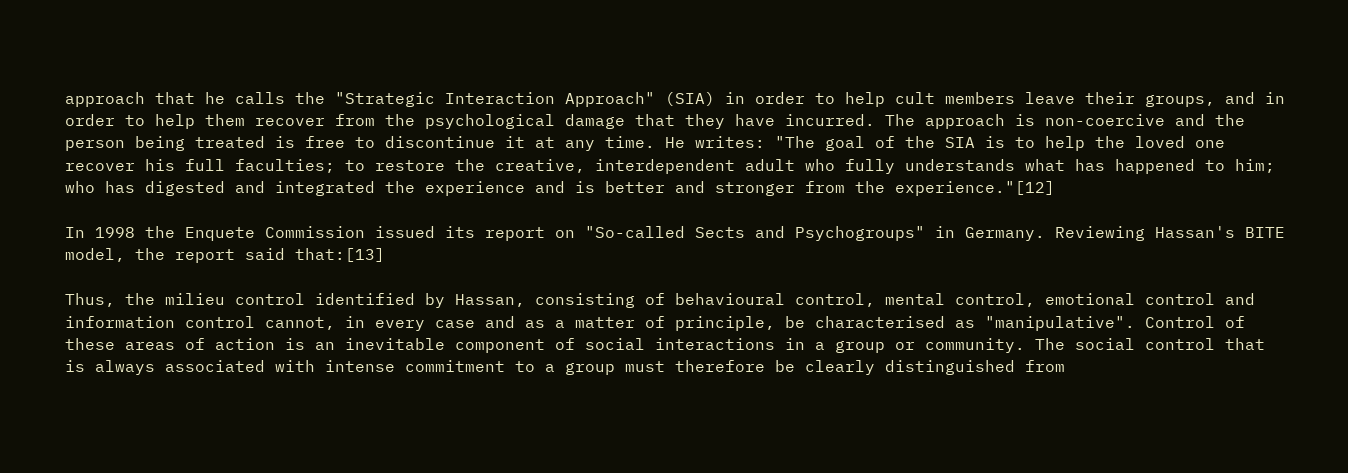approach that he calls the "Strategic Interaction Approach" (SIA) in order to help cult members leave their groups, and in order to help them recover from the psychological damage that they have incurred. The approach is non-coercive and the person being treated is free to discontinue it at any time. He writes: "The goal of the SIA is to help the loved one recover his full faculties; to restore the creative, interdependent adult who fully understands what has happened to him; who has digested and integrated the experience and is better and stronger from the experience."[12]

In 1998 the Enquete Commission issued its report on "So-called Sects and Psychogroups" in Germany. Reviewing Hassan's BITE model, the report said that:[13]

Thus, the milieu control identified by Hassan, consisting of behavioural control, mental control, emotional control and information control cannot, in every case and as a matter of principle, be characterised as "manipulative". Control of these areas of action is an inevitable component of social interactions in a group or community. The social control that is always associated with intense commitment to a group must therefore be clearly distinguished from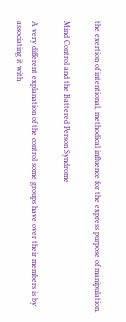the exertion of intentional, methodical influence for the express purpose of manipulation.

Mind Control and the Battered Person Syndrome

A very different explanation of the control some groups have over their members is by associating it with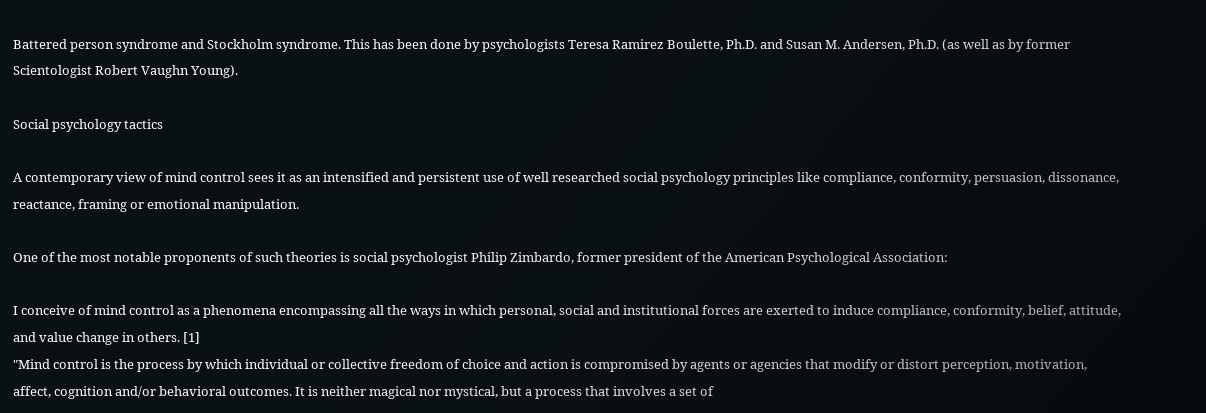Battered person syndrome and Stockholm syndrome. This has been done by psychologists Teresa Ramirez Boulette, Ph.D. and Susan M. Andersen, Ph.D. (as well as by former Scientologist Robert Vaughn Young).

Social psychology tactics

A contemporary view of mind control sees it as an intensified and persistent use of well researched social psychology principles like compliance, conformity, persuasion, dissonance, reactance, framing or emotional manipulation.

One of the most notable proponents of such theories is social psychologist Philip Zimbardo, former president of the American Psychological Association:

I conceive of mind control as a phenomena encompassing all the ways in which personal, social and institutional forces are exerted to induce compliance, conformity, belief, attitude, and value change in others. [1]
"Mind control is the process by which individual or collective freedom of choice and action is compromised by agents or agencies that modify or distort perception, motivation, affect, cognition and/or behavioral outcomes. It is neither magical nor mystical, but a process that involves a set of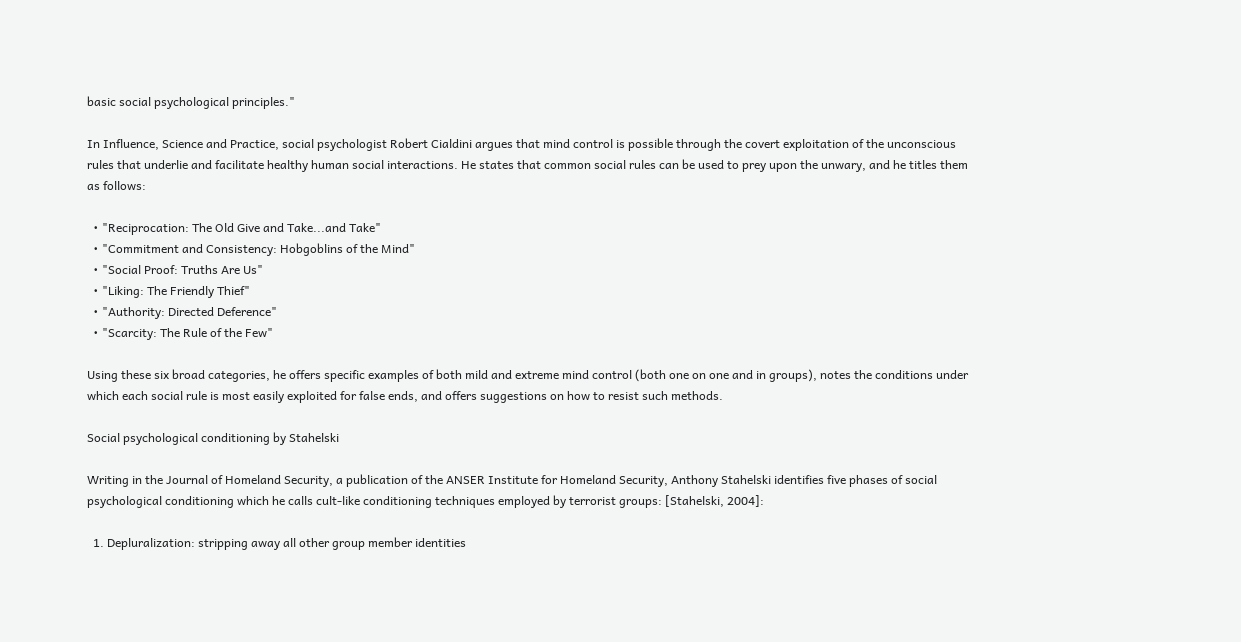basic social psychological principles."

In Influence, Science and Practice, social psychologist Robert Cialdini argues that mind control is possible through the covert exploitation of the unconscious rules that underlie and facilitate healthy human social interactions. He states that common social rules can be used to prey upon the unwary, and he titles them as follows:

  • "Reciprocation: The Old Give and Take...and Take"
  • "Commitment and Consistency: Hobgoblins of the Mind"
  • "Social Proof: Truths Are Us"
  • "Liking: The Friendly Thief"
  • "Authority: Directed Deference"
  • "Scarcity: The Rule of the Few"

Using these six broad categories, he offers specific examples of both mild and extreme mind control (both one on one and in groups), notes the conditions under which each social rule is most easily exploited for false ends, and offers suggestions on how to resist such methods.

Social psychological conditioning by Stahelski

Writing in the Journal of Homeland Security, a publication of the ANSER Institute for Homeland Security, Anthony Stahelski identifies five phases of social psychological conditioning which he calls cult-like conditioning techniques employed by terrorist groups: [Stahelski, 2004]:

  1. Depluralization: stripping away all other group member identities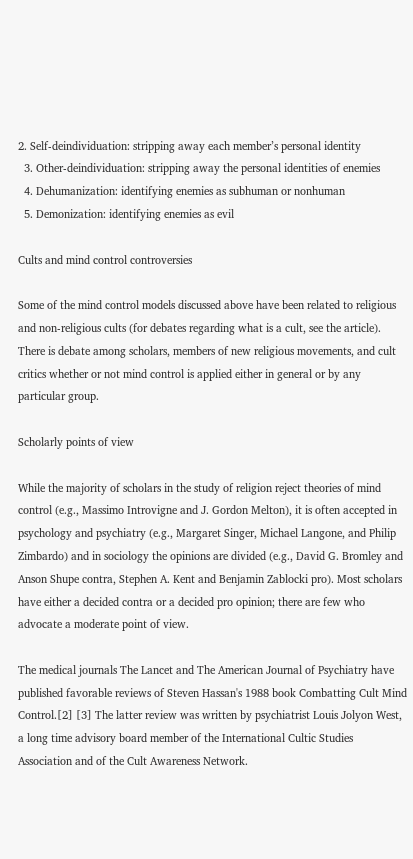2. Self-deindividuation: stripping away each member’s personal identity
  3. Other-deindividuation: stripping away the personal identities of enemies
  4. Dehumanization: identifying enemies as subhuman or nonhuman
  5. Demonization: identifying enemies as evil

Cults and mind control controversies

Some of the mind control models discussed above have been related to religious and non-religious cults (for debates regarding what is a cult, see the article). There is debate among scholars, members of new religious movements, and cult critics whether or not mind control is applied either in general or by any particular group.

Scholarly points of view

While the majority of scholars in the study of religion reject theories of mind control (e.g., Massimo Introvigne and J. Gordon Melton), it is often accepted in psychology and psychiatry (e.g., Margaret Singer, Michael Langone, and Philip Zimbardo) and in sociology the opinions are divided (e.g., David G. Bromley and Anson Shupe contra, Stephen A. Kent and Benjamin Zablocki pro). Most scholars have either a decided contra or a decided pro opinion; there are few who advocate a moderate point of view.

The medical journals The Lancet and The American Journal of Psychiatry have published favorable reviews of Steven Hassan's 1988 book Combatting Cult Mind Control.[2] [3] The latter review was written by psychiatrist Louis Jolyon West, a long time advisory board member of the International Cultic Studies Association and of the Cult Awareness Network.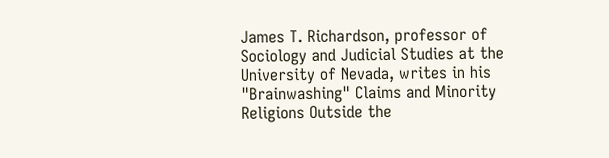James T. Richardson, professor of Sociology and Judicial Studies at the University of Nevada, writes in his "Brainwashing" Claims and Minority Religions Outside the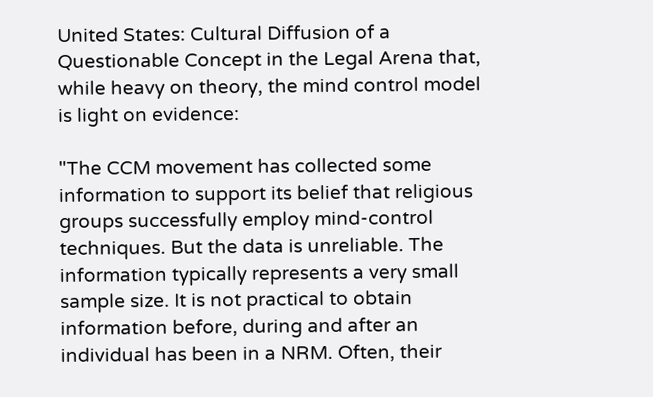United States: Cultural Diffusion of a Questionable Concept in the Legal Arena that, while heavy on theory, the mind control model is light on evidence:

"The CCM movement has collected some information to support its belief that religious groups successfully employ mind-control techniques. But the data is unreliable. The information typically represents a very small sample size. It is not practical to obtain information before, during and after an individual has been in a NRM. Often, their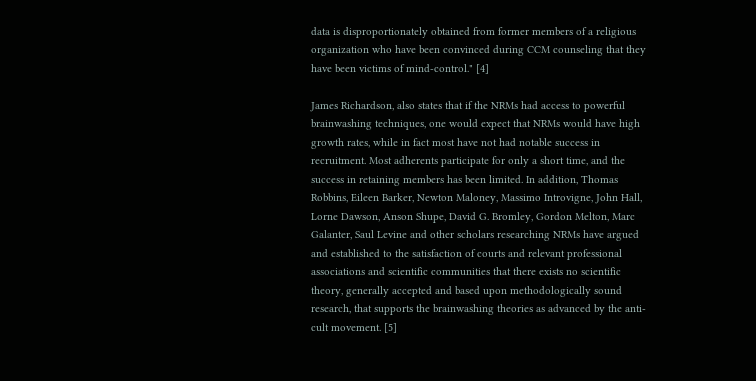data is disproportionately obtained from former members of a religious organization who have been convinced during CCM counseling that they have been victims of mind-control." [4]

James Richardson, also states that if the NRMs had access to powerful brainwashing techniques, one would expect that NRMs would have high growth rates, while in fact most have not had notable success in recruitment. Most adherents participate for only a short time, and the success in retaining members has been limited. In addition, Thomas Robbins, Eileen Barker, Newton Maloney, Massimo Introvigne, John Hall, Lorne Dawson, Anson Shupe, David G. Bromley, Gordon Melton, Marc Galanter, Saul Levine and other scholars researching NRMs have argued and established to the satisfaction of courts and relevant professional associations and scientific communities that there exists no scientific theory, generally accepted and based upon methodologically sound research, that supports the brainwashing theories as advanced by the anti-cult movement. [5]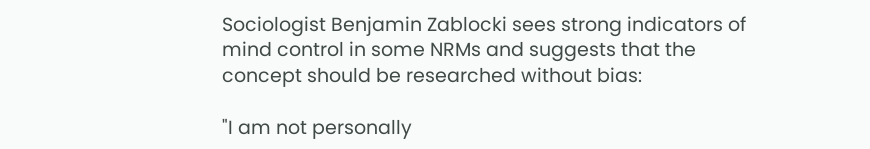Sociologist Benjamin Zablocki sees strong indicators of mind control in some NRMs and suggests that the concept should be researched without bias:

"I am not personally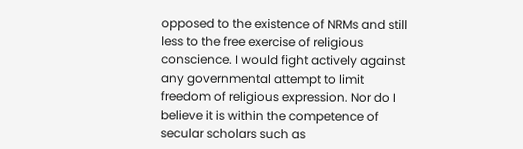opposed to the existence of NRMs and still less to the free exercise of religious conscience. I would fight actively against any governmental attempt to limit freedom of religious expression. Nor do I believe it is within the competence of secular scholars such as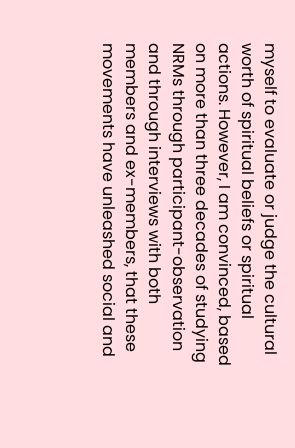myself to evaluate or judge the cultural worth of spiritual beliefs or spiritual actions. However, I am convinced, based on more than three decades of studying NRMs through participant-observation and through interviews with both members and ex-members, that these movements have unleashed social and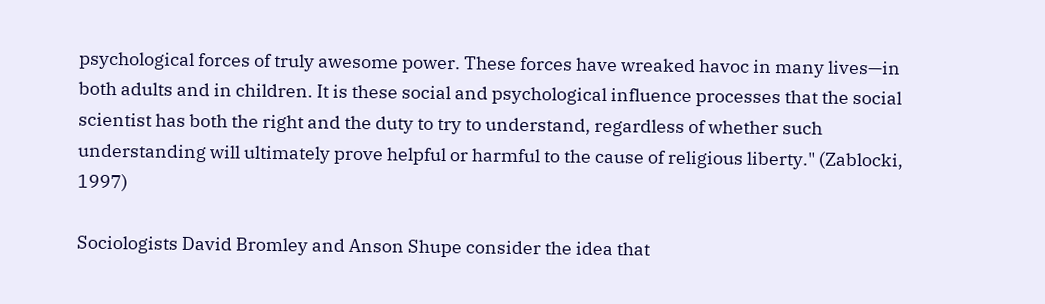psychological forces of truly awesome power. These forces have wreaked havoc in many lives—in both adults and in children. It is these social and psychological influence processes that the social scientist has both the right and the duty to try to understand, regardless of whether such understanding will ultimately prove helpful or harmful to the cause of religious liberty." (Zablocki, 1997)

Sociologists David Bromley and Anson Shupe consider the idea that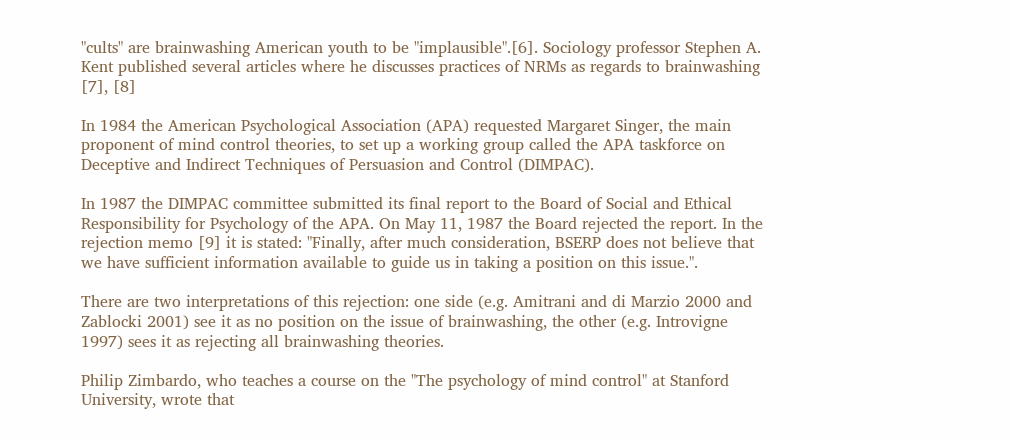"cults" are brainwashing American youth to be "implausible".[6]. Sociology professor Stephen A. Kent published several articles where he discusses practices of NRMs as regards to brainwashing [7], [8]

In 1984 the American Psychological Association (APA) requested Margaret Singer, the main proponent of mind control theories, to set up a working group called the APA taskforce on Deceptive and Indirect Techniques of Persuasion and Control (DIMPAC).

In 1987 the DIMPAC committee submitted its final report to the Board of Social and Ethical Responsibility for Psychology of the APA. On May 11, 1987 the Board rejected the report. In the rejection memo [9] it is stated: "Finally, after much consideration, BSERP does not believe that we have sufficient information available to guide us in taking a position on this issue.".

There are two interpretations of this rejection: one side (e.g. Amitrani and di Marzio 2000 and Zablocki 2001) see it as no position on the issue of brainwashing, the other (e.g. Introvigne 1997) sees it as rejecting all brainwashing theories.

Philip Zimbardo, who teaches a course on the "The psychology of mind control" at Stanford University, wrote that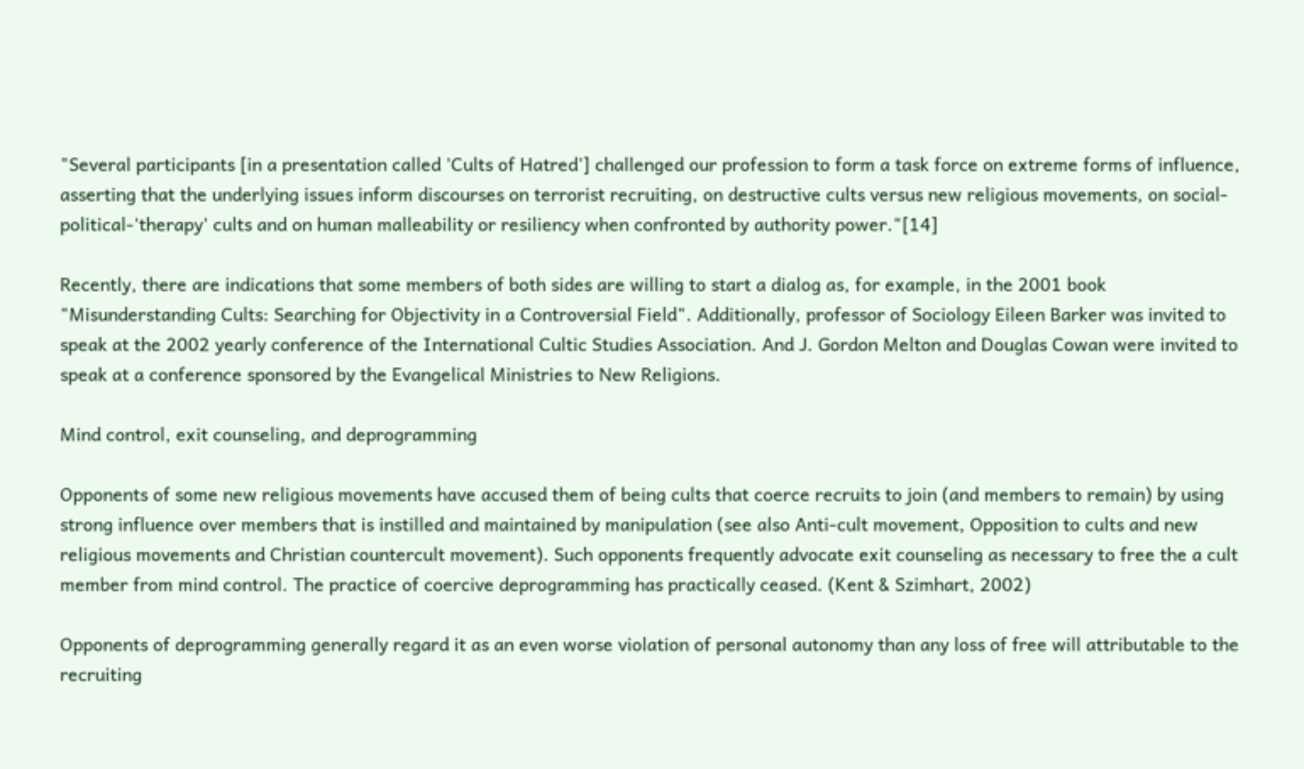"Several participants [in a presentation called 'Cults of Hatred'] challenged our profession to form a task force on extreme forms of influence, asserting that the underlying issues inform discourses on terrorist recruiting, on destructive cults versus new religious movements, on social-political-'therapy' cults and on human malleability or resiliency when confronted by authority power."[14]

Recently, there are indications that some members of both sides are willing to start a dialog as, for example, in the 2001 book "Misunderstanding Cults: Searching for Objectivity in a Controversial Field". Additionally, professor of Sociology Eileen Barker was invited to speak at the 2002 yearly conference of the International Cultic Studies Association. And J. Gordon Melton and Douglas Cowan were invited to speak at a conference sponsored by the Evangelical Ministries to New Religions.

Mind control, exit counseling, and deprogramming

Opponents of some new religious movements have accused them of being cults that coerce recruits to join (and members to remain) by using strong influence over members that is instilled and maintained by manipulation (see also Anti-cult movement, Opposition to cults and new religious movements and Christian countercult movement). Such opponents frequently advocate exit counseling as necessary to free the a cult member from mind control. The practice of coercive deprogramming has practically ceased. (Kent & Szimhart, 2002)

Opponents of deprogramming generally regard it as an even worse violation of personal autonomy than any loss of free will attributable to the recruiting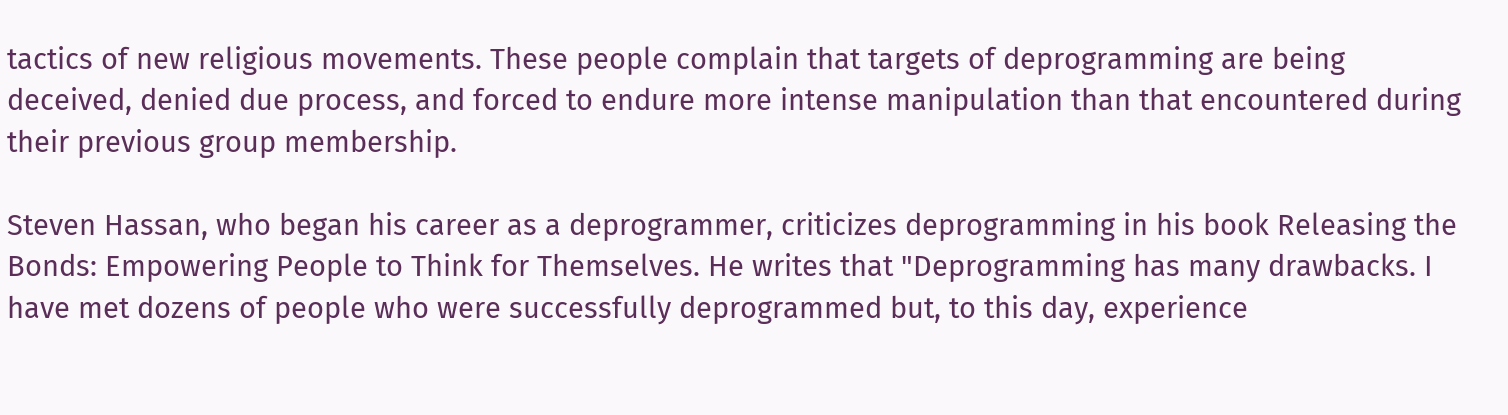tactics of new religious movements. These people complain that targets of deprogramming are being deceived, denied due process, and forced to endure more intense manipulation than that encountered during their previous group membership.

Steven Hassan, who began his career as a deprogrammer, criticizes deprogramming in his book Releasing the Bonds: Empowering People to Think for Themselves. He writes that "Deprogramming has many drawbacks. I have met dozens of people who were successfully deprogrammed but, to this day, experience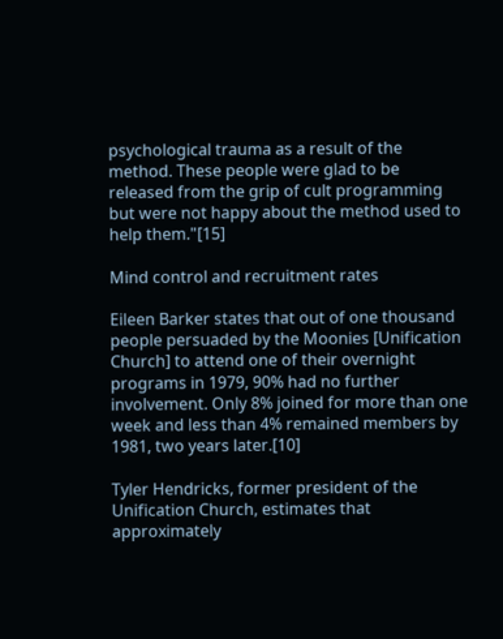psychological trauma as a result of the method. These people were glad to be released from the grip of cult programming but were not happy about the method used to help them."[15]

Mind control and recruitment rates

Eileen Barker states that out of one thousand people persuaded by the Moonies [Unification Church] to attend one of their overnight programs in 1979, 90% had no further involvement. Only 8% joined for more than one week and less than 4% remained members by 1981, two years later.[10]

Tyler Hendricks, former president of the Unification Church, estimates that approximately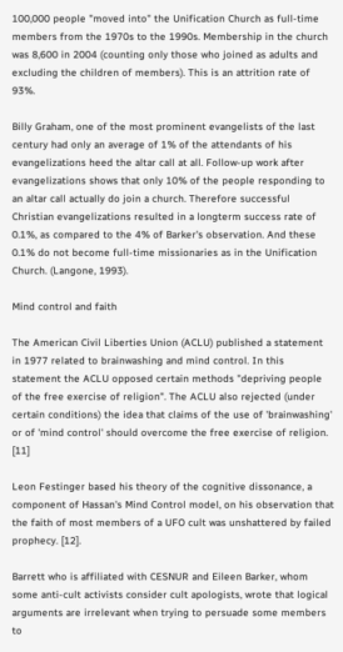100,000 people "moved into" the Unification Church as full-time members from the 1970s to the 1990s. Membership in the church was 8,600 in 2004 (counting only those who joined as adults and excluding the children of members). This is an attrition rate of 93%.

Billy Graham, one of the most prominent evangelists of the last century had only an average of 1% of the attendants of his evangelizations heed the altar call at all. Follow-up work after evangelizations shows that only 10% of the people responding to an altar call actually do join a church. Therefore successful Christian evangelizations resulted in a longterm success rate of 0.1%, as compared to the 4% of Barker's observation. And these 0.1% do not become full-time missionaries as in the Unification Church. (Langone, 1993).

Mind control and faith

The American Civil Liberties Union (ACLU) published a statement in 1977 related to brainwashing and mind control. In this statement the ACLU opposed certain methods "depriving people of the free exercise of religion". The ACLU also rejected (under certain conditions) the idea that claims of the use of 'brainwashing' or of 'mind control' should overcome the free exercise of religion. [11]

Leon Festinger based his theory of the cognitive dissonance, a component of Hassan's Mind Control model, on his observation that the faith of most members of a UFO cult was unshattered by failed prophecy. [12].

Barrett who is affiliated with CESNUR and Eileen Barker, whom some anti-cult activists consider cult apologists, wrote that logical arguments are irrelevant when trying to persuade some members to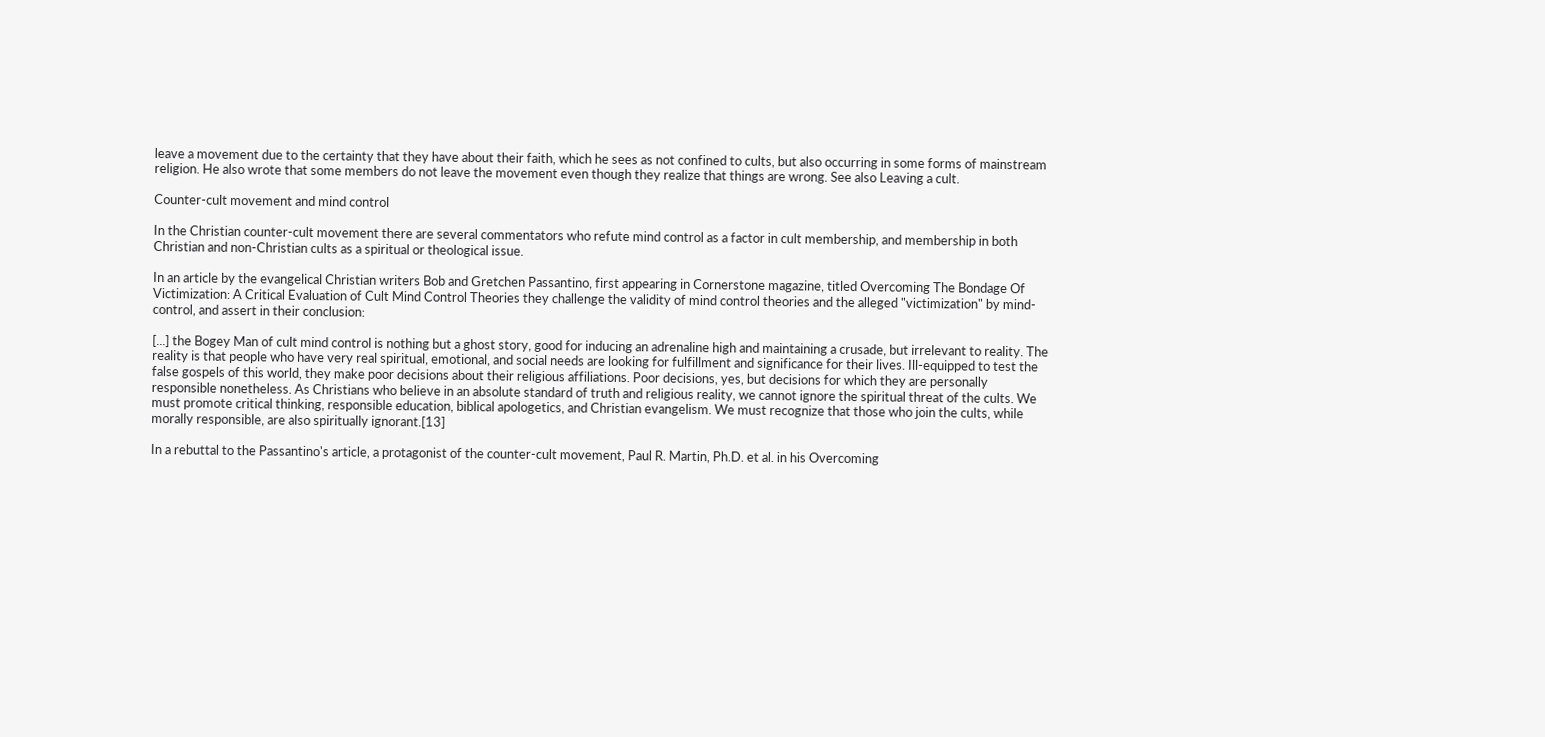leave a movement due to the certainty that they have about their faith, which he sees as not confined to cults, but also occurring in some forms of mainstream religion. He also wrote that some members do not leave the movement even though they realize that things are wrong. See also Leaving a cult.

Counter-cult movement and mind control

In the Christian counter-cult movement there are several commentators who refute mind control as a factor in cult membership, and membership in both Christian and non-Christian cults as a spiritual or theological issue.

In an article by the evangelical Christian writers Bob and Gretchen Passantino, first appearing in Cornerstone magazine, titled Overcoming The Bondage Of Victimization: A Critical Evaluation of Cult Mind Control Theories they challenge the validity of mind control theories and the alleged "victimization" by mind-control, and assert in their conclusion:

[...] the Bogey Man of cult mind control is nothing but a ghost story, good for inducing an adrenaline high and maintaining a crusade, but irrelevant to reality. The reality is that people who have very real spiritual, emotional, and social needs are looking for fulfillment and significance for their lives. Ill-equipped to test the false gospels of this world, they make poor decisions about their religious affiliations. Poor decisions, yes, but decisions for which they are personally responsible nonetheless. As Christians who believe in an absolute standard of truth and religious reality, we cannot ignore the spiritual threat of the cults. We must promote critical thinking, responsible education, biblical apologetics, and Christian evangelism. We must recognize that those who join the cults, while morally responsible, are also spiritually ignorant.[13]

In a rebuttal to the Passantino's article, a protagonist of the counter-cult movement, Paul R. Martin, Ph.D. et al. in his Overcoming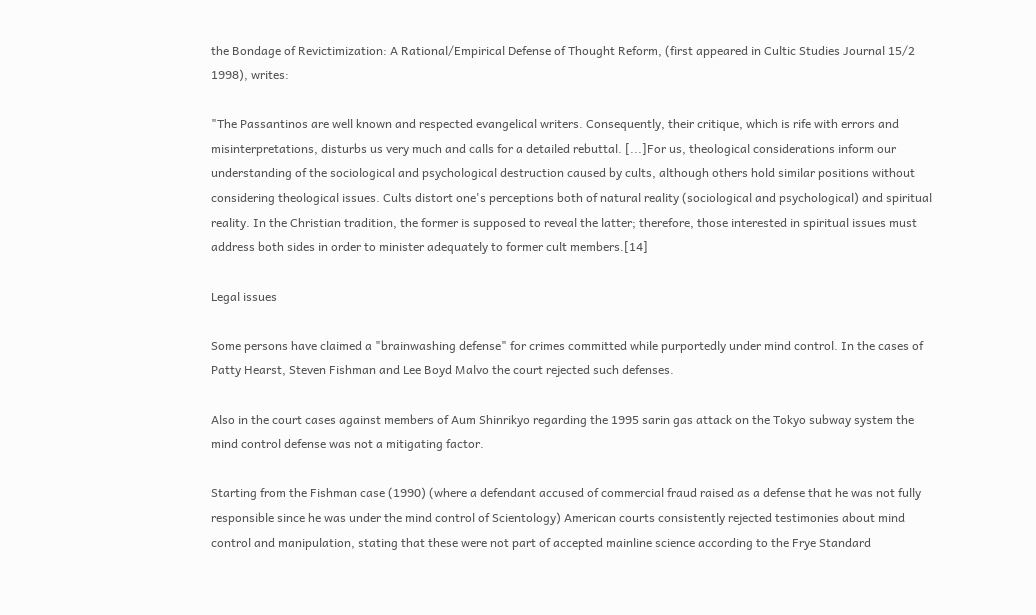the Bondage of Revictimization: A Rational/Empirical Defense of Thought Reform, (first appeared in Cultic Studies Journal 15/2 1998), writes:

"The Passantinos are well known and respected evangelical writers. Consequently, their critique, which is rife with errors and misinterpretations, disturbs us very much and calls for a detailed rebuttal. [...]For us, theological considerations inform our understanding of the sociological and psychological destruction caused by cults, although others hold similar positions without considering theological issues. Cults distort one's perceptions both of natural reality (sociological and psychological) and spiritual reality. In the Christian tradition, the former is supposed to reveal the latter; therefore, those interested in spiritual issues must address both sides in order to minister adequately to former cult members.[14]

Legal issues

Some persons have claimed a "brainwashing defense" for crimes committed while purportedly under mind control. In the cases of Patty Hearst, Steven Fishman and Lee Boyd Malvo the court rejected such defenses.

Also in the court cases against members of Aum Shinrikyo regarding the 1995 sarin gas attack on the Tokyo subway system the mind control defense was not a mitigating factor.

Starting from the Fishman case (1990) (where a defendant accused of commercial fraud raised as a defense that he was not fully responsible since he was under the mind control of Scientology) American courts consistently rejected testimonies about mind control and manipulation, stating that these were not part of accepted mainline science according to the Frye Standard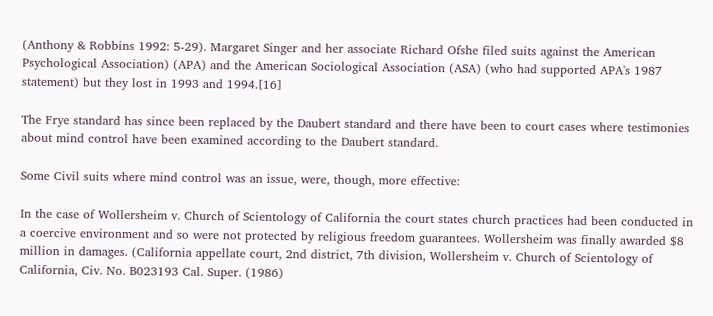(Anthony & Robbins 1992: 5-29). Margaret Singer and her associate Richard Ofshe filed suits against the American Psychological Association) (APA) and the American Sociological Association (ASA) (who had supported APA's 1987 statement) but they lost in 1993 and 1994.[16]

The Frye standard has since been replaced by the Daubert standard and there have been to court cases where testimonies about mind control have been examined according to the Daubert standard.

Some Civil suits where mind control was an issue, were, though, more effective:

In the case of Wollersheim v. Church of Scientology of California the court states church practices had been conducted in a coercive environment and so were not protected by religious freedom guarantees. Wollersheim was finally awarded $8 million in damages. (California appellate court, 2nd district, 7th division, Wollersheim v. Church of Scientology of California, Civ. No. B023193 Cal. Super. (1986)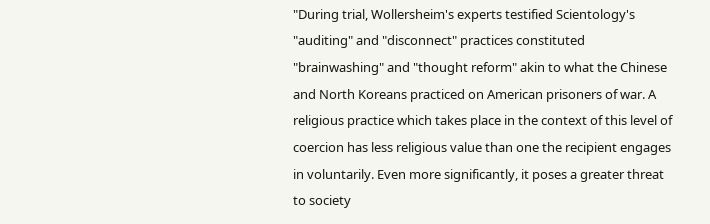"During trial, Wollersheim's experts testified Scientology's "auditing" and "disconnect" practices constituted "brainwashing" and "thought reform" akin to what the Chinese and North Koreans practiced on American prisoners of war. A religious practice which takes place in the context of this level of coercion has less religious value than one the recipient engages in voluntarily. Even more significantly, it poses a greater threat to society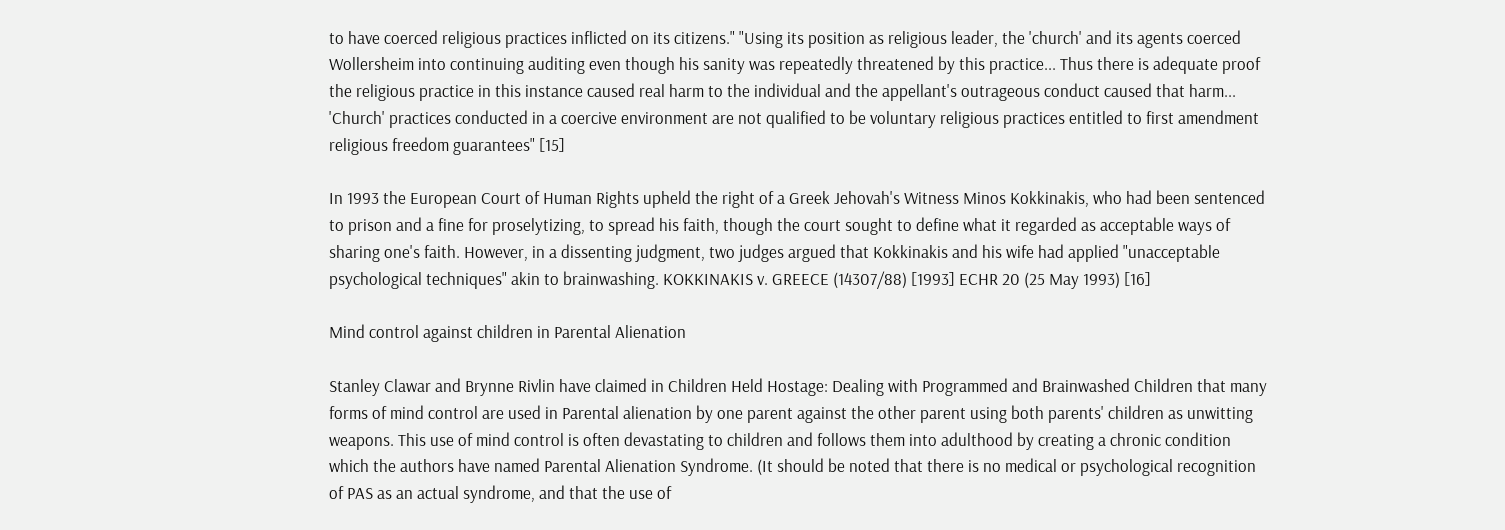to have coerced religious practices inflicted on its citizens." "Using its position as religious leader, the 'church' and its agents coerced Wollersheim into continuing auditing even though his sanity was repeatedly threatened by this practice... Thus there is adequate proof the religious practice in this instance caused real harm to the individual and the appellant's outrageous conduct caused that harm... 'Church' practices conducted in a coercive environment are not qualified to be voluntary religious practices entitled to first amendment religious freedom guarantees" [15]

In 1993 the European Court of Human Rights upheld the right of a Greek Jehovah's Witness Minos Kokkinakis, who had been sentenced to prison and a fine for proselytizing, to spread his faith, though the court sought to define what it regarded as acceptable ways of sharing one's faith. However, in a dissenting judgment, two judges argued that Kokkinakis and his wife had applied "unacceptable psychological techniques" akin to brainwashing. KOKKINAKIS v. GREECE (14307/88) [1993] ECHR 20 (25 May 1993) [16]

Mind control against children in Parental Alienation

Stanley Clawar and Brynne Rivlin have claimed in Children Held Hostage: Dealing with Programmed and Brainwashed Children that many forms of mind control are used in Parental alienation by one parent against the other parent using both parents' children as unwitting weapons. This use of mind control is often devastating to children and follows them into adulthood by creating a chronic condition which the authors have named Parental Alienation Syndrome. (It should be noted that there is no medical or psychological recognition of PAS as an actual syndrome, and that the use of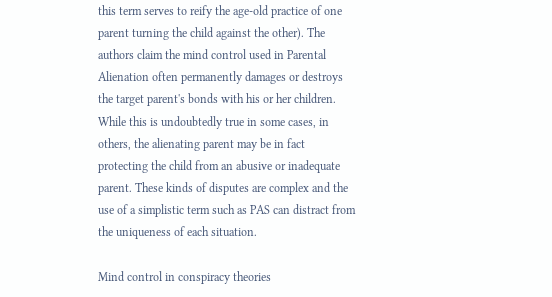this term serves to reify the age-old practice of one parent turning the child against the other). The authors claim the mind control used in Parental Alienation often permanently damages or destroys the target parent's bonds with his or her children. While this is undoubtedly true in some cases, in others, the alienating parent may be in fact protecting the child from an abusive or inadequate parent. These kinds of disputes are complex and the use of a simplistic term such as PAS can distract from the uniqueness of each situation.

Mind control in conspiracy theories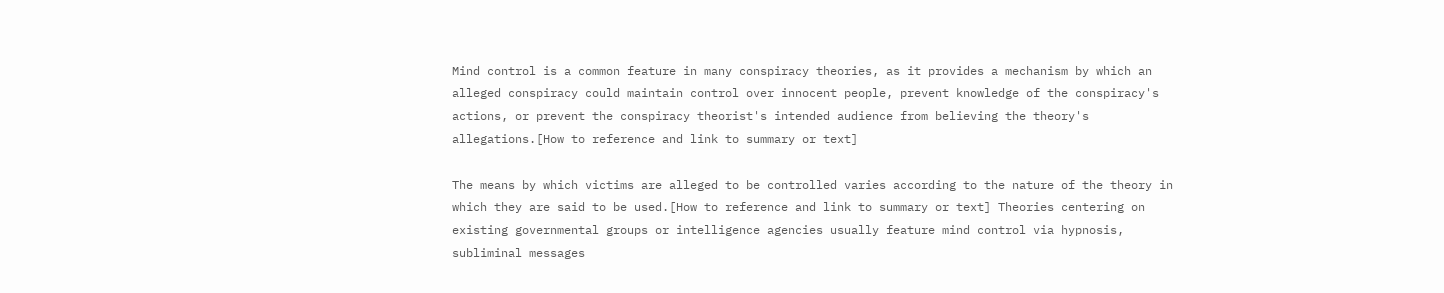Mind control is a common feature in many conspiracy theories, as it provides a mechanism by which an alleged conspiracy could maintain control over innocent people, prevent knowledge of the conspiracy's actions, or prevent the conspiracy theorist's intended audience from believing the theory's allegations.[How to reference and link to summary or text]

The means by which victims are alleged to be controlled varies according to the nature of the theory in which they are said to be used.[How to reference and link to summary or text] Theories centering on existing governmental groups or intelligence agencies usually feature mind control via hypnosis, subliminal messages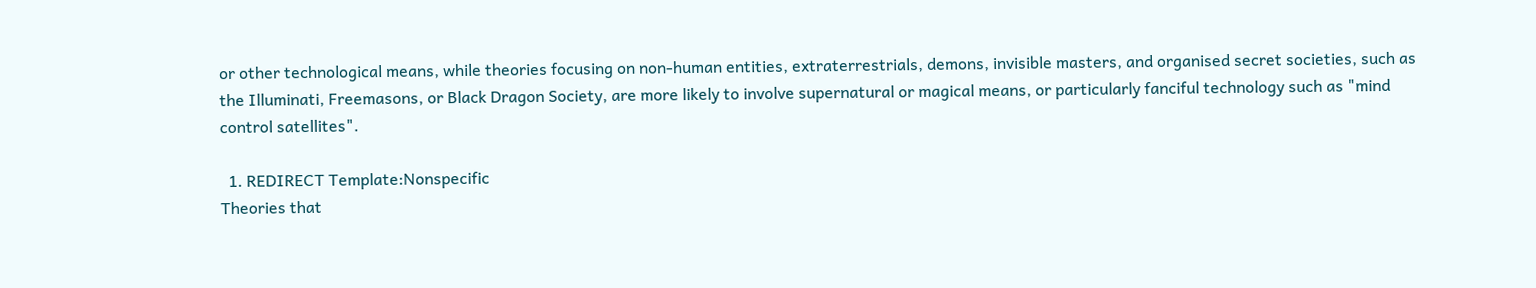or other technological means, while theories focusing on non-human entities, extraterrestrials, demons, invisible masters, and organised secret societies, such as the Illuminati, Freemasons, or Black Dragon Society, are more likely to involve supernatural or magical means, or particularly fanciful technology such as "mind control satellites".

  1. REDIRECT Template:Nonspecific
Theories that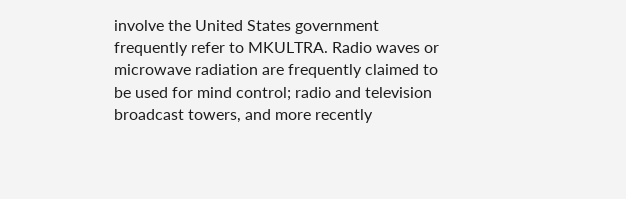involve the United States government frequently refer to MKULTRA. Radio waves or microwave radiation are frequently claimed to be used for mind control; radio and television broadcast towers, and more recently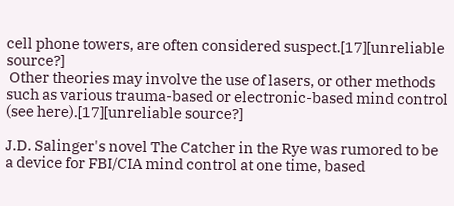cell phone towers, are often considered suspect.[17][unreliable source?]
 Other theories may involve the use of lasers, or other methods such as various trauma-based or electronic-based mind control (see here).[17][unreliable source?]

J.D. Salinger's novel The Catcher in the Rye was rumored to be a device for FBI/CIA mind control at one time, based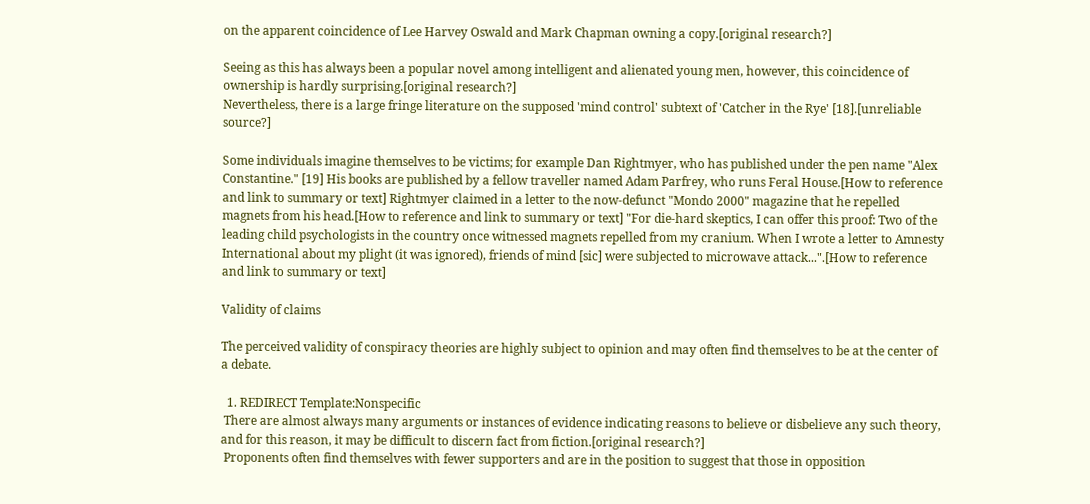on the apparent coincidence of Lee Harvey Oswald and Mark Chapman owning a copy.[original research?]

Seeing as this has always been a popular novel among intelligent and alienated young men, however, this coincidence of ownership is hardly surprising.[original research?]
Nevertheless, there is a large fringe literature on the supposed 'mind control' subtext of 'Catcher in the Rye' [18].[unreliable source?]

Some individuals imagine themselves to be victims; for example Dan Rightmyer, who has published under the pen name "Alex Constantine." [19] His books are published by a fellow traveller named Adam Parfrey, who runs Feral House.[How to reference and link to summary or text] Rightmyer claimed in a letter to the now-defunct "Mondo 2000" magazine that he repelled magnets from his head.[How to reference and link to summary or text] "For die-hard skeptics, I can offer this proof: Two of the leading child psychologists in the country once witnessed magnets repelled from my cranium. When I wrote a letter to Amnesty International about my plight (it was ignored), friends of mind [sic] were subjected to microwave attack...".[How to reference and link to summary or text]

Validity of claims

The perceived validity of conspiracy theories are highly subject to opinion and may often find themselves to be at the center of a debate.

  1. REDIRECT Template:Nonspecific
 There are almost always many arguments or instances of evidence indicating reasons to believe or disbelieve any such theory, and for this reason, it may be difficult to discern fact from fiction.[original research?]
 Proponents often find themselves with fewer supporters and are in the position to suggest that those in opposition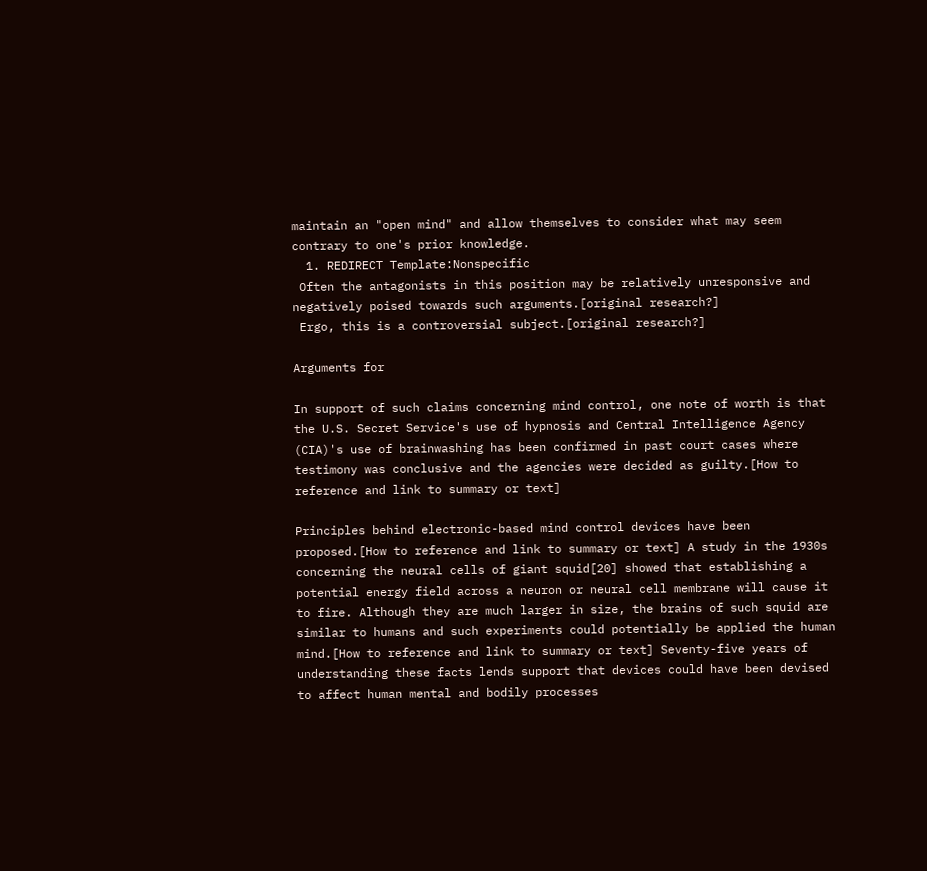maintain an "open mind" and allow themselves to consider what may seem contrary to one's prior knowledge.
  1. REDIRECT Template:Nonspecific
 Often the antagonists in this position may be relatively unresponsive and negatively poised towards such arguments.[original research?]
 Ergo, this is a controversial subject.[original research?]

Arguments for

In support of such claims concerning mind control, one note of worth is that the U.S. Secret Service's use of hypnosis and Central Intelligence Agency (CIA)'s use of brainwashing has been confirmed in past court cases where testimony was conclusive and the agencies were decided as guilty.[How to reference and link to summary or text]

Principles behind electronic-based mind control devices have been proposed.[How to reference and link to summary or text] A study in the 1930s concerning the neural cells of giant squid[20] showed that establishing a potential energy field across a neuron or neural cell membrane will cause it to fire. Although they are much larger in size, the brains of such squid are similar to humans and such experiments could potentially be applied the human mind.[How to reference and link to summary or text] Seventy-five years of understanding these facts lends support that devices could have been devised to affect human mental and bodily processes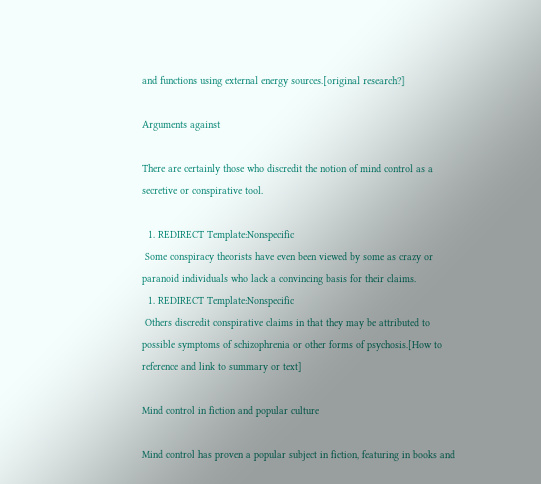and functions using external energy sources.[original research?]

Arguments against

There are certainly those who discredit the notion of mind control as a secretive or conspirative tool.

  1. REDIRECT Template:Nonspecific
 Some conspiracy theorists have even been viewed by some as crazy or paranoid individuals who lack a convincing basis for their claims.
  1. REDIRECT Template:Nonspecific
 Others discredit conspirative claims in that they may be attributed to possible symptoms of schizophrenia or other forms of psychosis.[How to reference and link to summary or text]

Mind control in fiction and popular culture

Mind control has proven a popular subject in fiction, featuring in books and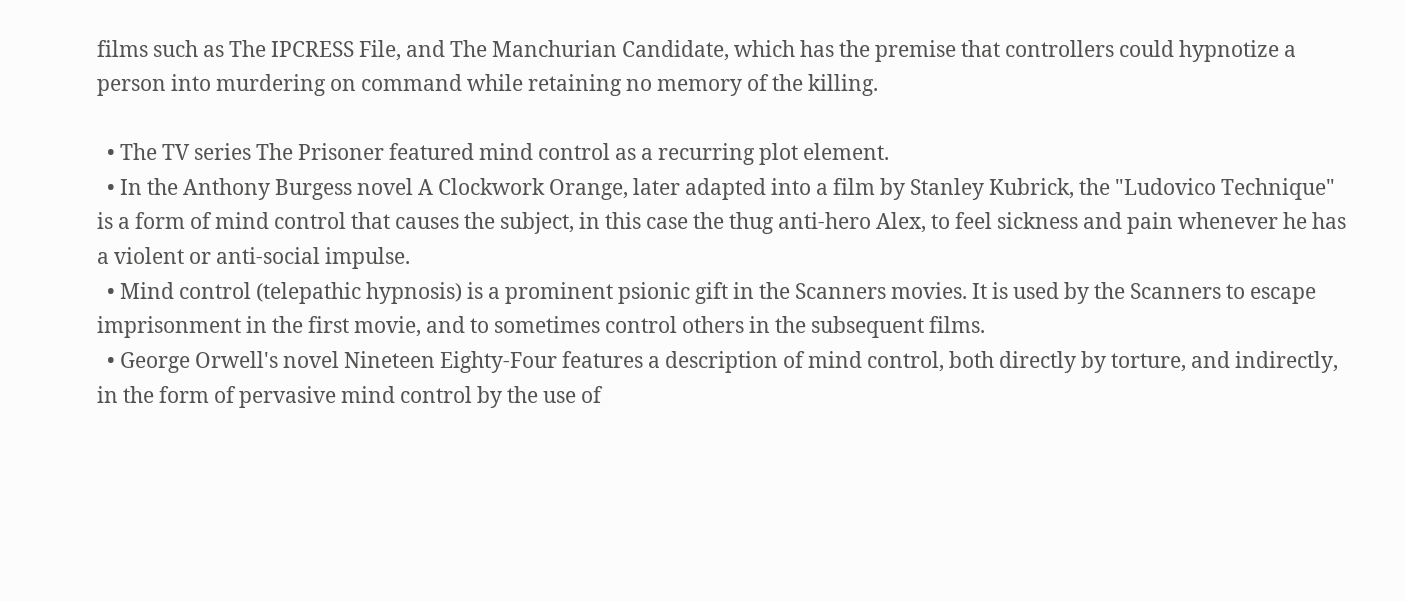films such as The IPCRESS File, and The Manchurian Candidate, which has the premise that controllers could hypnotize a person into murdering on command while retaining no memory of the killing.

  • The TV series The Prisoner featured mind control as a recurring plot element.
  • In the Anthony Burgess novel A Clockwork Orange, later adapted into a film by Stanley Kubrick, the "Ludovico Technique" is a form of mind control that causes the subject, in this case the thug anti-hero Alex, to feel sickness and pain whenever he has a violent or anti-social impulse.
  • Mind control (telepathic hypnosis) is a prominent psionic gift in the Scanners movies. It is used by the Scanners to escape imprisonment in the first movie, and to sometimes control others in the subsequent films.
  • George Orwell's novel Nineteen Eighty-Four features a description of mind control, both directly by torture, and indirectly, in the form of pervasive mind control by the use of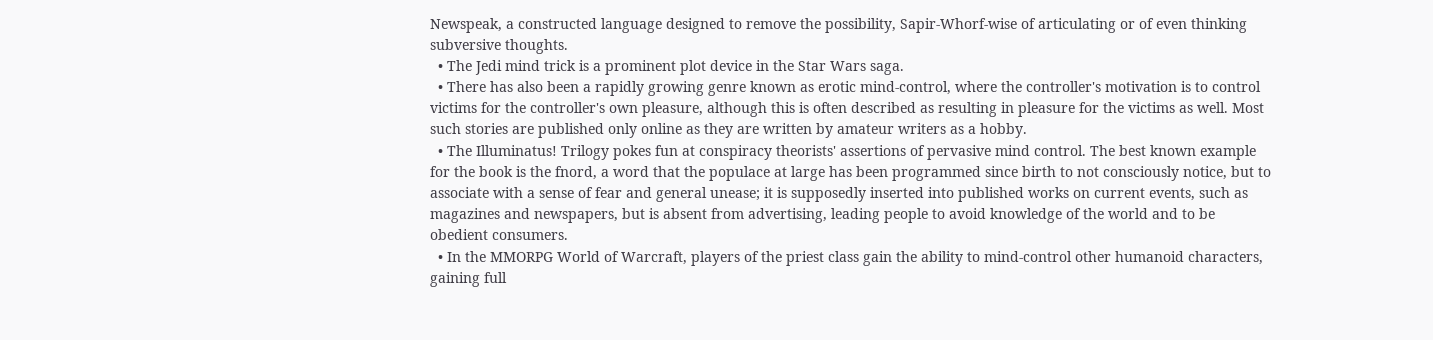Newspeak, a constructed language designed to remove the possibility, Sapir-Whorf-wise of articulating or of even thinking subversive thoughts.
  • The Jedi mind trick is a prominent plot device in the Star Wars saga.
  • There has also been a rapidly growing genre known as erotic mind-control, where the controller's motivation is to control victims for the controller's own pleasure, although this is often described as resulting in pleasure for the victims as well. Most such stories are published only online as they are written by amateur writers as a hobby.
  • The Illuminatus! Trilogy pokes fun at conspiracy theorists' assertions of pervasive mind control. The best known example for the book is the fnord, a word that the populace at large has been programmed since birth to not consciously notice, but to associate with a sense of fear and general unease; it is supposedly inserted into published works on current events, such as magazines and newspapers, but is absent from advertising, leading people to avoid knowledge of the world and to be obedient consumers.
  • In the MMORPG World of Warcraft, players of the priest class gain the ability to mind-control other humanoid characters, gaining full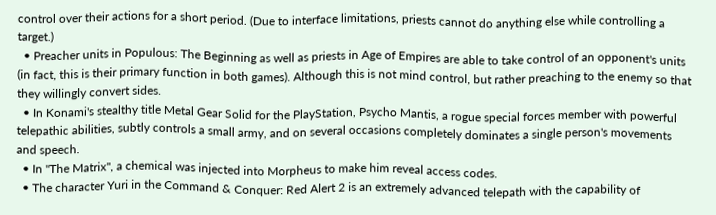control over their actions for a short period. (Due to interface limitations, priests cannot do anything else while controlling a target.)
  • Preacher units in Populous: The Beginning as well as priests in Age of Empires are able to take control of an opponent's units (in fact, this is their primary function in both games). Although this is not mind control, but rather preaching to the enemy so that they willingly convert sides.
  • In Konami's stealthy title Metal Gear Solid for the PlayStation, Psycho Mantis, a rogue special forces member with powerful telepathic abilities, subtly controls a small army, and on several occasions completely dominates a single person's movements and speech.
  • In "The Matrix", a chemical was injected into Morpheus to make him reveal access codes.
  • The character Yuri in the Command & Conquer: Red Alert 2 is an extremely advanced telepath with the capability of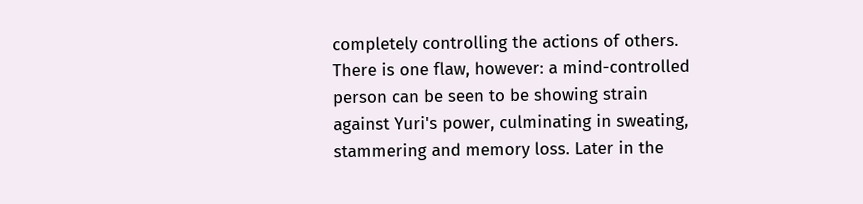completely controlling the actions of others. There is one flaw, however: a mind-controlled person can be seen to be showing strain against Yuri's power, culminating in sweating, stammering and memory loss. Later in the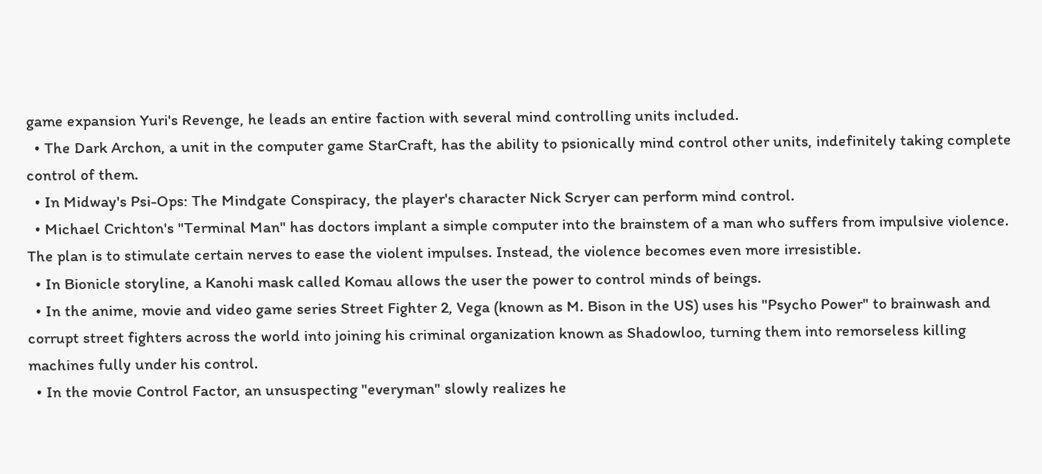game expansion Yuri's Revenge, he leads an entire faction with several mind controlling units included.
  • The Dark Archon, a unit in the computer game StarCraft, has the ability to psionically mind control other units, indefinitely taking complete control of them.
  • In Midway's Psi-Ops: The Mindgate Conspiracy, the player's character Nick Scryer can perform mind control.
  • Michael Crichton's "Terminal Man" has doctors implant a simple computer into the brainstem of a man who suffers from impulsive violence. The plan is to stimulate certain nerves to ease the violent impulses. Instead, the violence becomes even more irresistible.
  • In Bionicle storyline, a Kanohi mask called Komau allows the user the power to control minds of beings.
  • In the anime, movie and video game series Street Fighter 2, Vega (known as M. Bison in the US) uses his "Psycho Power" to brainwash and corrupt street fighters across the world into joining his criminal organization known as Shadowloo, turning them into remorseless killing machines fully under his control.
  • In the movie Control Factor, an unsuspecting "everyman" slowly realizes he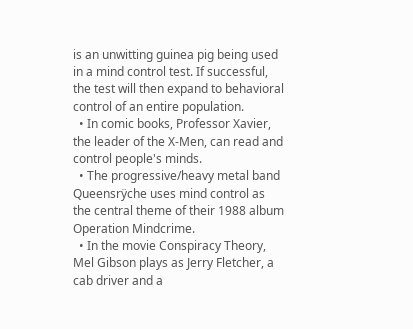is an unwitting guinea pig being used in a mind control test. If successful, the test will then expand to behavioral control of an entire population.
  • In comic books, Professor Xavier, the leader of the X-Men, can read and control people's minds.
  • The progressive/heavy metal band Queensrÿche uses mind control as the central theme of their 1988 album Operation Mindcrime.
  • In the movie Conspiracy Theory, Mel Gibson plays as Jerry Fletcher, a cab driver and a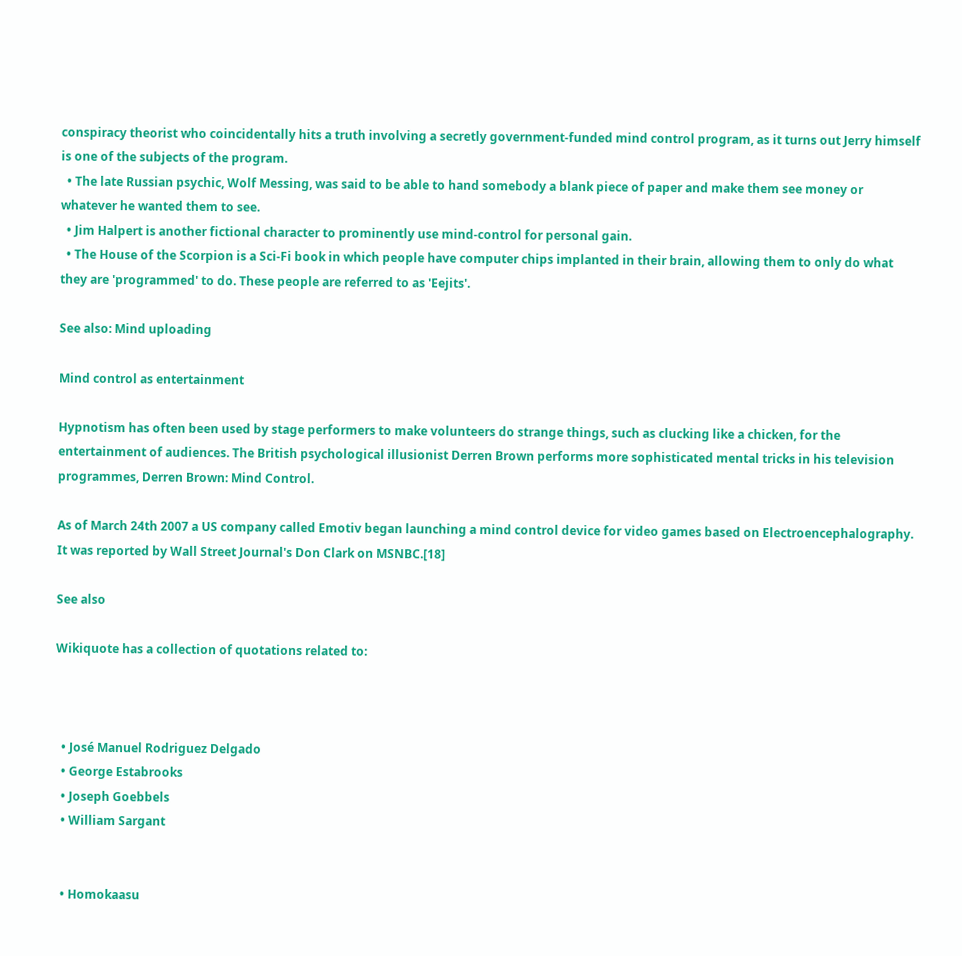conspiracy theorist who coincidentally hits a truth involving a secretly government-funded mind control program, as it turns out Jerry himself is one of the subjects of the program.
  • The late Russian psychic, Wolf Messing, was said to be able to hand somebody a blank piece of paper and make them see money or whatever he wanted them to see.
  • Jim Halpert is another fictional character to prominently use mind-control for personal gain.
  • The House of the Scorpion is a Sci-Fi book in which people have computer chips implanted in their brain, allowing them to only do what they are 'programmed' to do. These people are referred to as 'Eejits'.

See also: Mind uploading

Mind control as entertainment

Hypnotism has often been used by stage performers to make volunteers do strange things, such as clucking like a chicken, for the entertainment of audiences. The British psychological illusionist Derren Brown performs more sophisticated mental tricks in his television programmes, Derren Brown: Mind Control.

As of March 24th 2007 a US company called Emotiv began launching a mind control device for video games based on Electroencephalography. It was reported by Wall Street Journal's Don Clark on MSNBC.[18]

See also

Wikiquote has a collection of quotations related to:



  • José Manuel Rodriguez Delgado
  • George Estabrooks
  • Joseph Goebbels
  • William Sargant


  • Homokaasu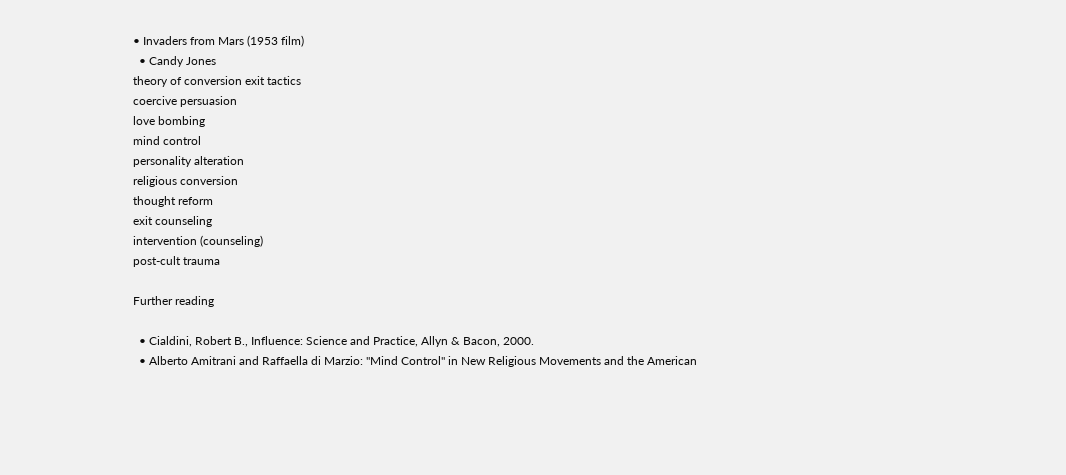• Invaders from Mars (1953 film)
  • Candy Jones
theory of conversion exit tactics
coercive persuasion
love bombing
mind control
personality alteration
religious conversion
thought reform
exit counseling
intervention (counseling)
post-cult trauma

Further reading

  • Cialdini, Robert B., Influence: Science and Practice, Allyn & Bacon, 2000.
  • Alberto Amitrani and Raffaella di Marzio: "Mind Control" in New Religious Movements and the American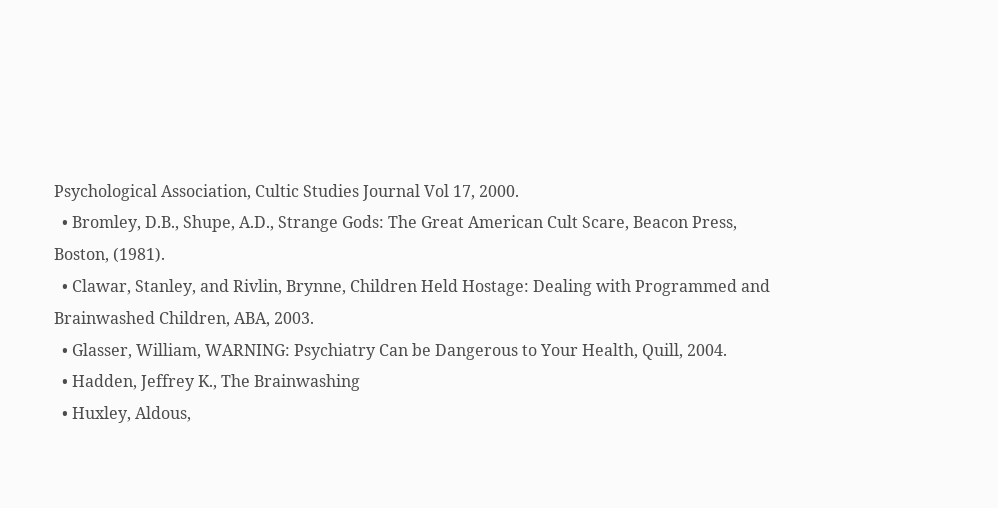Psychological Association, Cultic Studies Journal Vol 17, 2000.
  • Bromley, D.B., Shupe, A.D., Strange Gods: The Great American Cult Scare, Beacon Press, Boston, (1981).
  • Clawar, Stanley, and Rivlin, Brynne, Children Held Hostage: Dealing with Programmed and Brainwashed Children, ABA, 2003.
  • Glasser, William, WARNING: Psychiatry Can be Dangerous to Your Health, Quill, 2004.
  • Hadden, Jeffrey K., The Brainwashing
  • Huxley, Aldous,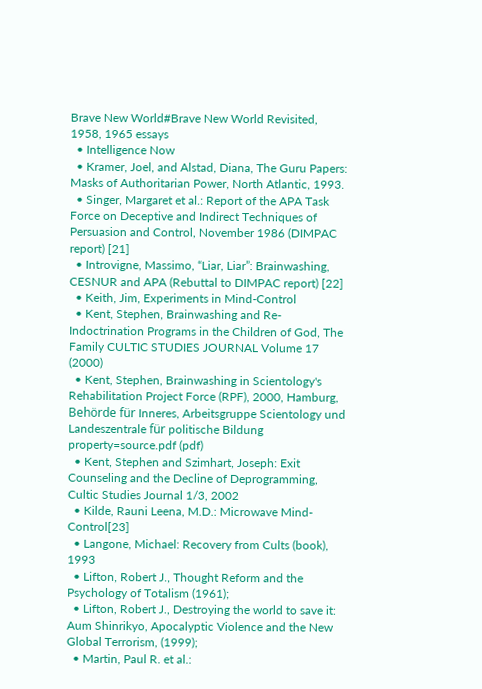Brave New World#Brave New World Revisited, 1958, 1965 essays
  • Intelligence Now
  • Kramer, Joel, and Alstad, Diana, The Guru Papers: Masks of Authoritarian Power, North Atlantic, 1993.
  • Singer, Margaret et al.: Report of the APA Task Force on Deceptive and Indirect Techniques of Persuasion and Control, November 1986 (DIMPAC report) [21]
  • Introvigne, Massimo, “Liar, Liar”: Brainwashing, CESNUR and APA (Rebuttal to DIMPAC report) [22]
  • Keith, Jim, Experiments in Mind-Control
  • Kent, Stephen, Brainwashing and Re-Indoctrination Programs in the Children of God, The Family CULTIC STUDIES JOURNAL Volume 17 (2000)
  • Kent, Stephen, Brainwashing in Scientology's Rehabilitation Project Force (RPF), 2000, Hamburg, Behörde für Inneres, Arbeitsgruppe Scientology und Landeszentrale für politische Bildung property=source.pdf (pdf)
  • Kent, Stephen and Szimhart, Joseph: Exit Counseling and the Decline of Deprogramming, Cultic Studies Journal 1/3, 2002
  • Kilde, Rauni Leena, M.D.: Microwave Mind-Control[23]
  • Langone, Michael: Recovery from Cults (book), 1993
  • Lifton, Robert J., Thought Reform and the Psychology of Totalism (1961);
  • Lifton, Robert J., Destroying the world to save it: Aum Shinrikyo, Apocalyptic Violence and the New Global Terrorism, (1999);
  • Martin, Paul R. et al.: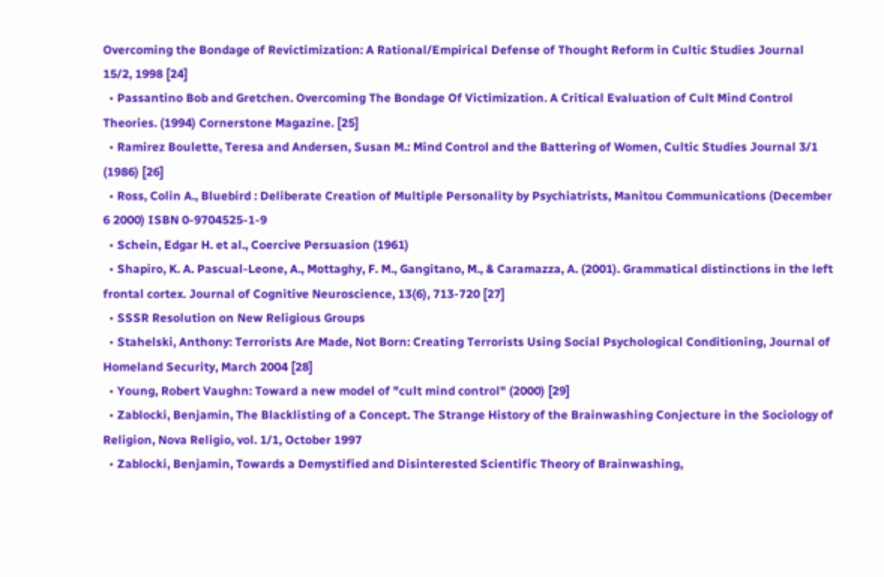Overcoming the Bondage of Revictimization: A Rational/Empirical Defense of Thought Reform in Cultic Studies Journal 15/2, 1998 [24]
  • Passantino Bob and Gretchen. Overcoming The Bondage Of Victimization. A Critical Evaluation of Cult Mind Control Theories. (1994) Cornerstone Magazine. [25]
  • Ramirez Boulette, Teresa and Andersen, Susan M.: Mind Control and the Battering of Women, Cultic Studies Journal 3/1 (1986) [26]
  • Ross, Colin A., Bluebird : Deliberate Creation of Multiple Personality by Psychiatrists, Manitou Communications (December 6 2000) ISBN 0-9704525-1-9
  • Schein, Edgar H. et al., Coercive Persuasion (1961)
  • Shapiro, K. A. Pascual-Leone, A., Mottaghy, F. M., Gangitano, M., & Caramazza, A. (2001). Grammatical distinctions in the left frontal cortex. Journal of Cognitive Neuroscience, 13(6), 713-720 [27]
  • SSSR Resolution on New Religious Groups
  • Stahelski, Anthony: Terrorists Are Made, Not Born: Creating Terrorists Using Social Psychological Conditioning, Journal of Homeland Security, March 2004 [28]
  • Young, Robert Vaughn: Toward a new model of "cult mind control" (2000) [29]
  • Zablocki, Benjamin, The Blacklisting of a Concept. The Strange History of the Brainwashing Conjecture in the Sociology of Religion, Nova Religio, vol. 1/1, October 1997
  • Zablocki, Benjamin, Towards a Demystified and Disinterested Scientific Theory of Brainwashing,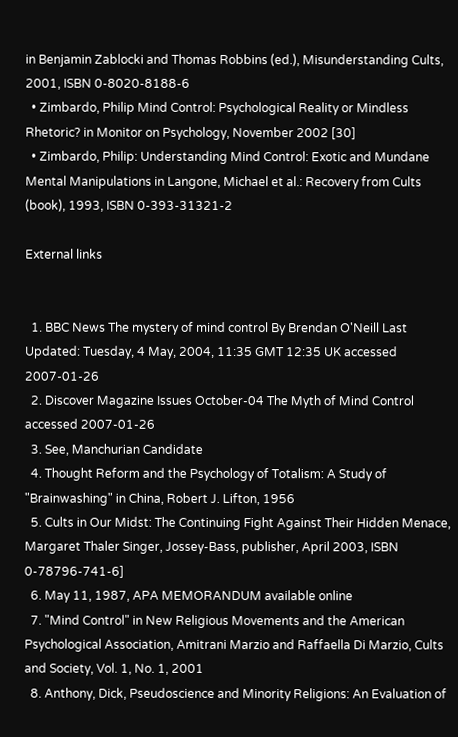in Benjamin Zablocki and Thomas Robbins (ed.), Misunderstanding Cults, 2001, ISBN 0-8020-8188-6
  • Zimbardo, Philip Mind Control: Psychological Reality or Mindless Rhetoric? in Monitor on Psychology, November 2002 [30]
  • Zimbardo, Philip: Understanding Mind Control: Exotic and Mundane Mental Manipulations in Langone, Michael et al.: Recovery from Cults (book), 1993, ISBN 0-393-31321-2

External links


  1. BBC News The mystery of mind control By Brendan O'Neill Last Updated: Tuesday, 4 May, 2004, 11:35 GMT 12:35 UK accessed 2007-01-26
  2. Discover Magazine Issues October-04 The Myth of Mind Control accessed 2007-01-26
  3. See, Manchurian Candidate
  4. Thought Reform and the Psychology of Totalism: A Study of "Brainwashing" in China, Robert J. Lifton, 1956
  5. Cults in Our Midst: The Continuing Fight Against Their Hidden Menace, Margaret Thaler Singer, Jossey-Bass, publisher, April 2003, ISBN 0-78796-741-6]
  6. May 11, 1987, APA MEMORANDUM available online
  7. "Mind Control" in New Religious Movements and the American Psychological Association, Amitrani Marzio and Raffaella Di Marzio, Cults and Society, Vol. 1, No. 1, 2001
  8. Anthony, Dick, Pseudoscience and Minority Religions: An Evaluation of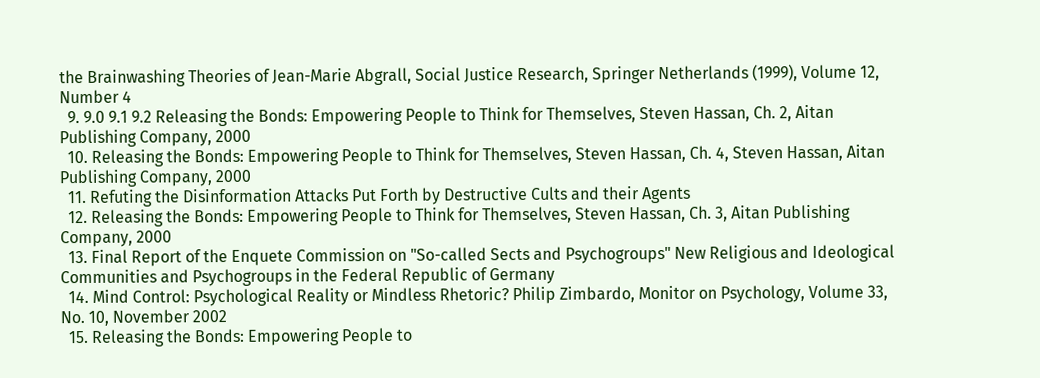the Brainwashing Theories of Jean-Marie Abgrall, Social Justice Research, Springer Netherlands (1999), Volume 12, Number 4
  9. 9.0 9.1 9.2 Releasing the Bonds: Empowering People to Think for Themselves, Steven Hassan, Ch. 2, Aitan Publishing Company, 2000
  10. Releasing the Bonds: Empowering People to Think for Themselves, Steven Hassan, Ch. 4, Steven Hassan, Aitan Publishing Company, 2000
  11. Refuting the Disinformation Attacks Put Forth by Destructive Cults and their Agents
  12. Releasing the Bonds: Empowering People to Think for Themselves, Steven Hassan, Ch. 3, Aitan Publishing Company, 2000
  13. Final Report of the Enquete Commission on "So-called Sects and Psychogroups" New Religious and Ideological Communities and Psychogroups in the Federal Republic of Germany
  14. Mind Control: Psychological Reality or Mindless Rhetoric? Philip Zimbardo, Monitor on Psychology, Volume 33, No. 10, November 2002
  15. Releasing the Bonds: Empowering People to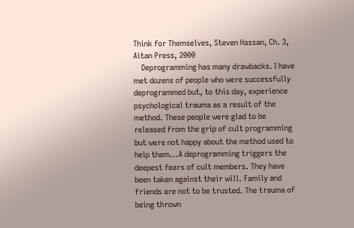Think for Themselves, Steven Hassan, Ch. 3, Aitan Press, 2000
    Deprogramming has many drawbacks. I have met dozens of people who were successfully deprogrammed but, to this day, experience psychological trauma as a result of the method. These people were glad to be released from the grip of cult programming but were not happy about the method used to help them...A deprogramming triggers the deepest fears of cult members. They have been taken against their will. Family and friends are not to be trusted. The trauma of being thrown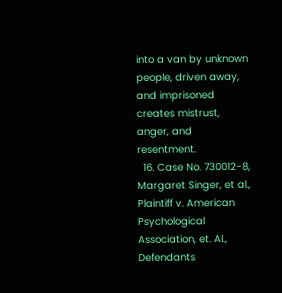into a van by unknown people, driven away, and imprisoned creates mistrust, anger, and resentment.
  16. Case No. 730012-8, Margaret Singer, et al., Plaintiff v. American Psychological Association, et. Al., Defendants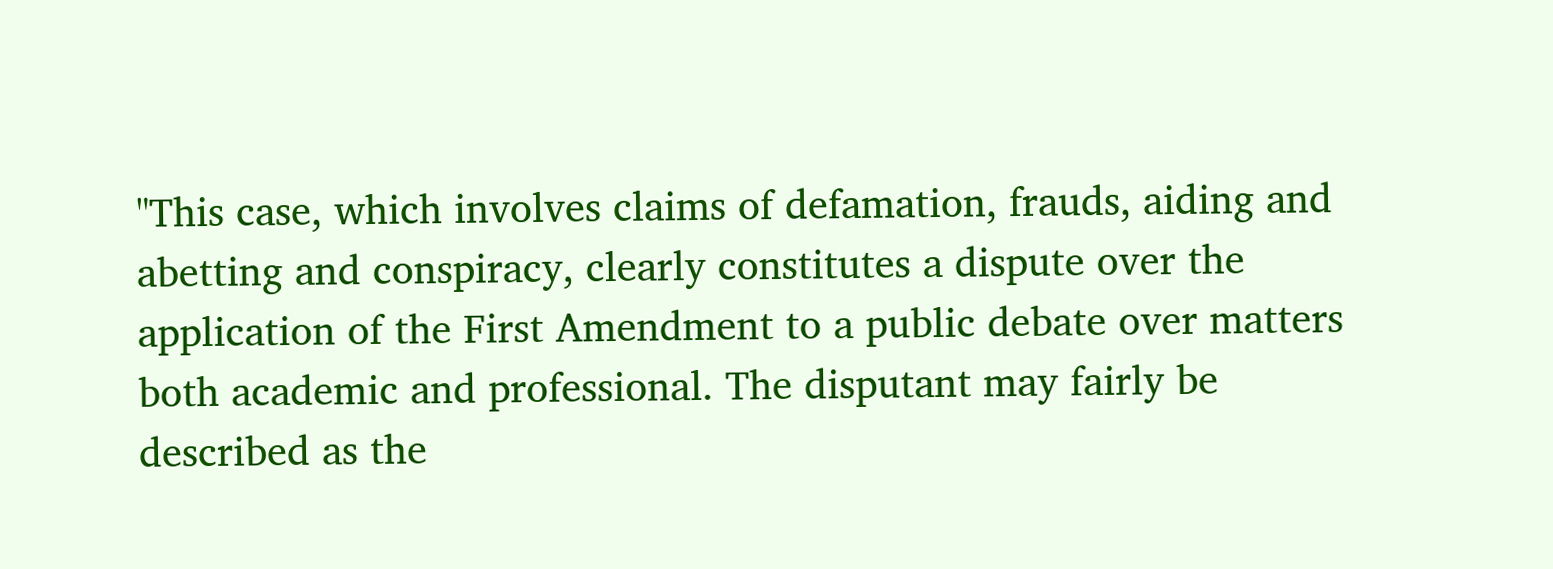"This case, which involves claims of defamation, frauds, aiding and abetting and conspiracy, clearly constitutes a dispute over the application of the First Amendment to a public debate over matters both academic and professional. The disputant may fairly be described as the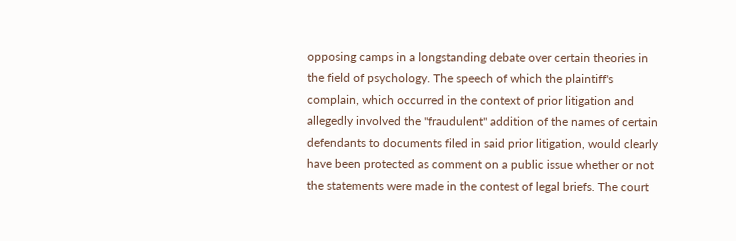opposing camps in a longstanding debate over certain theories in the field of psychology. The speech of which the plaintiff's complain, which occurred in the context of prior litigation and allegedly involved the "fraudulent" addition of the names of certain defendants to documents filed in said prior litigation, would clearly have been protected as comment on a public issue whether or not the statements were made in the contest of legal briefs. The court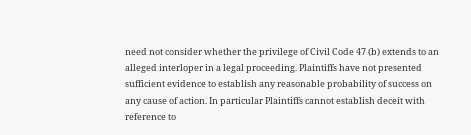need not consider whether the privilege of Civil Code 47 (b) extends to an alleged interloper in a legal proceeding. Plaintiffs have not presented sufficient evidence to establish any reasonable probability of success on any cause of action. In particular Plaintiffs cannot establish deceit with reference to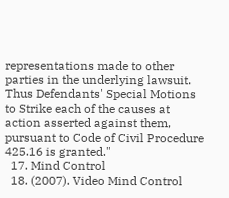representations made to other parties in the underlying lawsuit. Thus Defendants' Special Motions to Strike each of the causes at action asserted against them, pursuant to Code of Civil Procedure 425.16 is granted."
  17. Mind Control
  18. (2007). Video Mind Control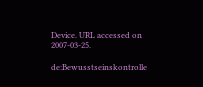Device. URL accessed on 2007-03-25.

de:Bewusstseinskontrolle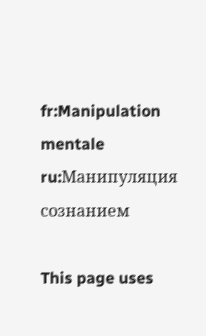fr:Manipulation mentale ru:Манипуляция сознанием

This page uses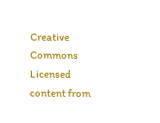Creative Commons Licensed content from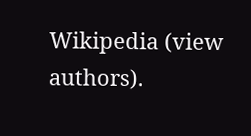Wikipedia (view authors).